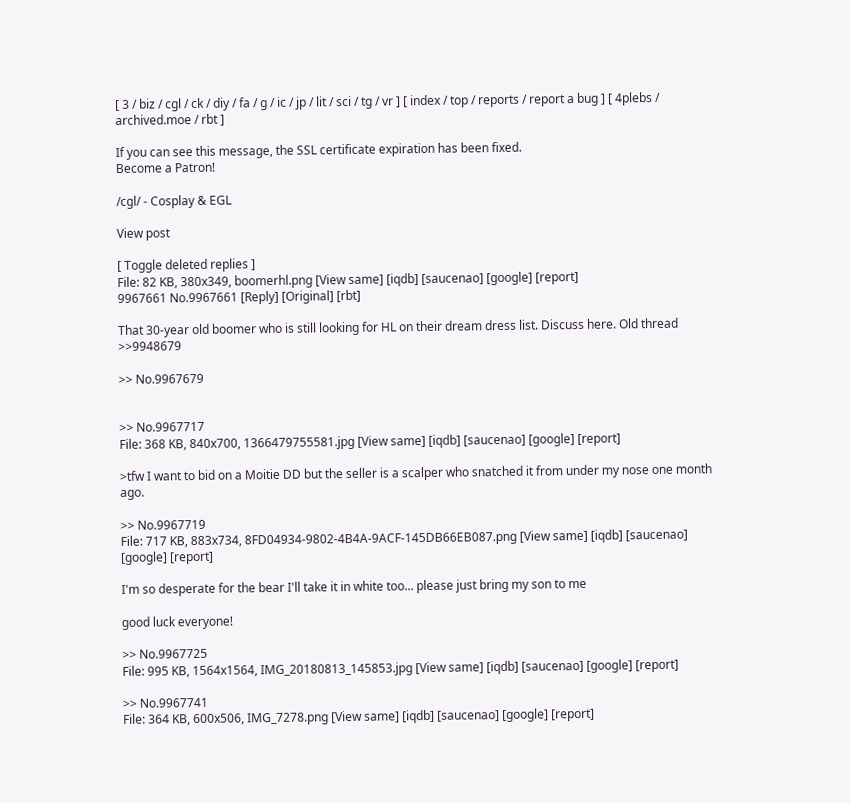[ 3 / biz / cgl / ck / diy / fa / g / ic / jp / lit / sci / tg / vr ] [ index / top / reports / report a bug ] [ 4plebs / archived.moe / rbt ]

If you can see this message, the SSL certificate expiration has been fixed.
Become a Patron!

/cgl/ - Cosplay & EGL

View post

[ Toggle deleted replies ]
File: 82 KB, 380x349, boomerhl.png [View same] [iqdb] [saucenao] [google] [report]
9967661 No.9967661 [Reply] [Original] [rbt]

That 30-year old boomer who is still looking for HL on their dream dress list. Discuss here. Old thread >>9948679

>> No.9967679


>> No.9967717
File: 368 KB, 840x700, 1366479755581.jpg [View same] [iqdb] [saucenao] [google] [report]

>tfw I want to bid on a Moitie DD but the seller is a scalper who snatched it from under my nose one month ago.

>> No.9967719
File: 717 KB, 883x734, 8FD04934-9802-4B4A-9ACF-145DB66EB087.png [View same] [iqdb] [saucenao] [google] [report]

I'm so desperate for the bear I'll take it in white too... please just bring my son to me

good luck everyone!

>> No.9967725
File: 995 KB, 1564x1564, IMG_20180813_145853.jpg [View same] [iqdb] [saucenao] [google] [report]

>> No.9967741
File: 364 KB, 600x506, IMG_7278.png [View same] [iqdb] [saucenao] [google] [report]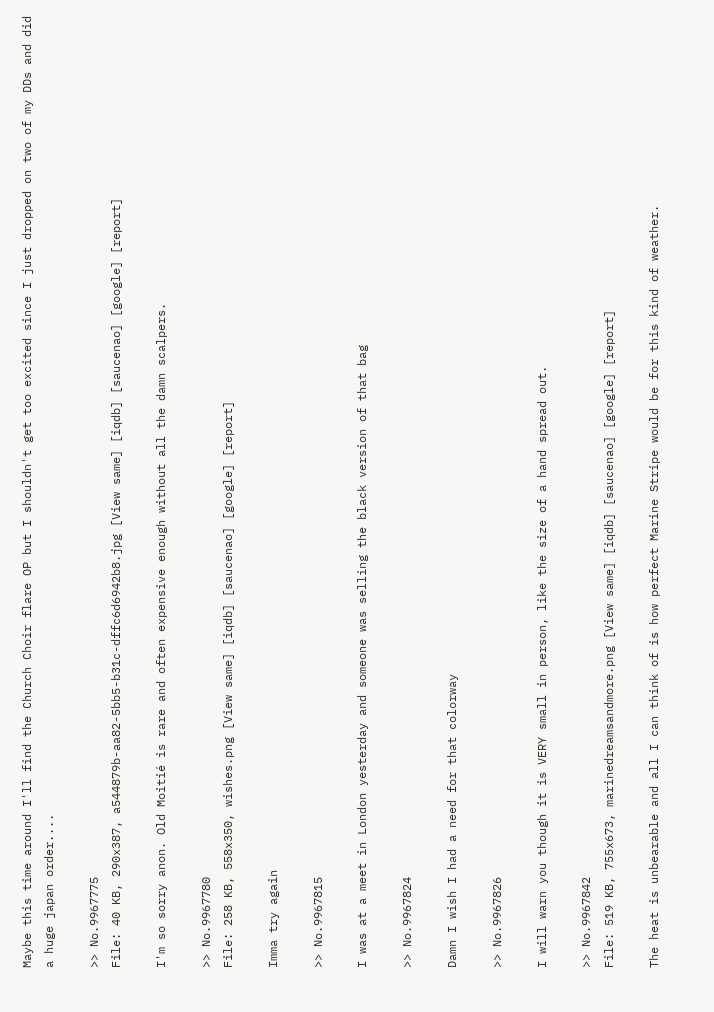Maybe this time around I'll find the Church Choir flare OP but I shouldn't get too excited since I just dropped on two of my DDs and did a huge japan order....

>> No.9967775
File: 40 KB, 290x387, a544879b-aa82-5bb5-b31c-dffc6d6942b8.jpg [View same] [iqdb] [saucenao] [google] [report]

I'm so sorry anon. Old Moitié is rare and often expensive enough without all the damn scalpers.

>> No.9967780
File: 258 KB, 558x350, wishes.png [View same] [iqdb] [saucenao] [google] [report]

Imma try again

>> No.9967815

I was at a meet in London yesterday and someone was selling the black version of that bag

>> No.9967824

Damn I wish I had a need for that colorway

>> No.9967826

I will warn you though it is VERY small in person, like the size of a hand spread out.

>> No.9967842
File: 519 KB, 755x673, marinedreamsandmore.png [View same] [iqdb] [saucenao] [google] [report]

The heat is unbearable and all I can think of is how perfect Marine Stripe would be for this kind of weather.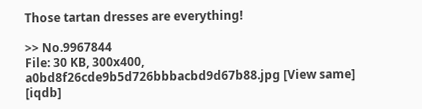Those tartan dresses are everything!

>> No.9967844
File: 30 KB, 300x400, a0bd8f26cde9b5d726bbbacbd9d67b88.jpg [View same] [iqdb]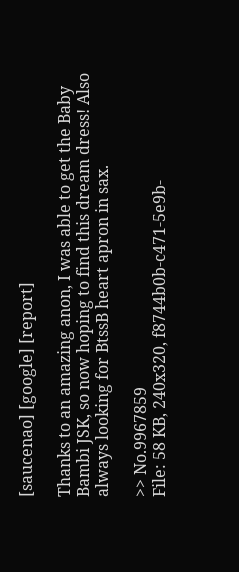[saucenao] [google] [report]

Thanks to an amazing anon, I was able to get the Baby Bambi JSK, so now hoping to find this dream dress! Also always looking for BtssB heart apron in sax.

>> No.9967859
File: 58 KB, 240x320, f8744b0b-c471-5e9b-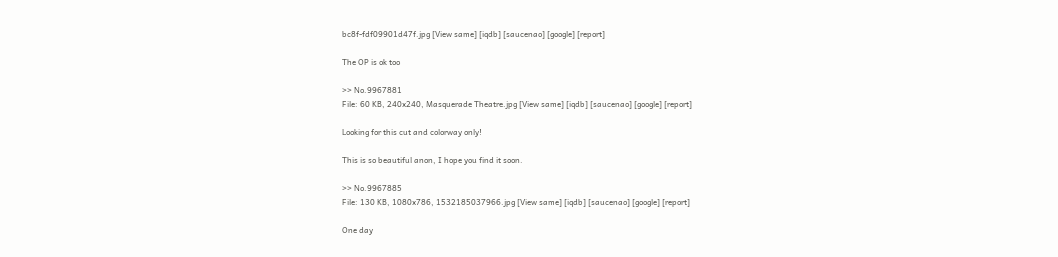bc8f-fdf09901d47f.jpg [View same] [iqdb] [saucenao] [google] [report]

The OP is ok too

>> No.9967881
File: 60 KB, 240x240, Masquerade Theatre.jpg [View same] [iqdb] [saucenao] [google] [report]

Looking for this cut and colorway only!

This is so beautiful anon, I hope you find it soon.

>> No.9967885
File: 130 KB, 1080x786, 1532185037966.jpg [View same] [iqdb] [saucenao] [google] [report]

One day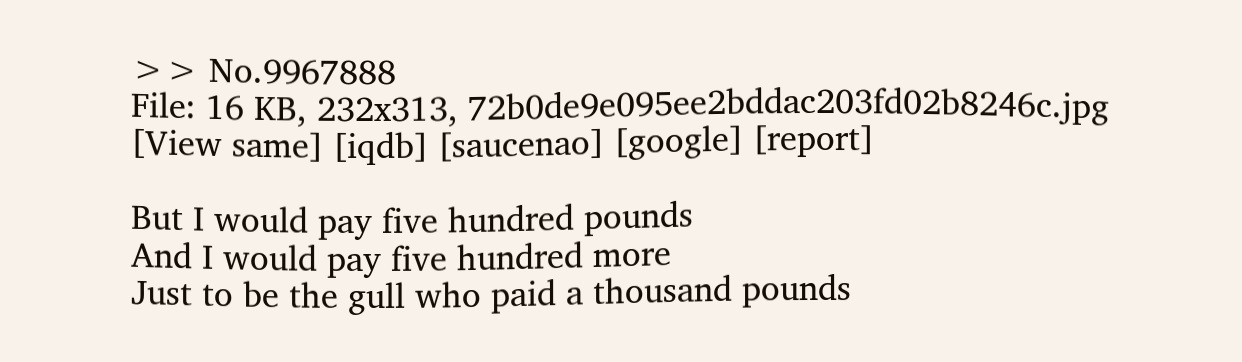>> No.9967888
File: 16 KB, 232x313, 72b0de9e095ee2bddac203fd02b8246c.jpg [View same] [iqdb] [saucenao] [google] [report]

But I would pay five hundred pounds
And I would pay five hundred more
Just to be the gull who paid a thousand pounds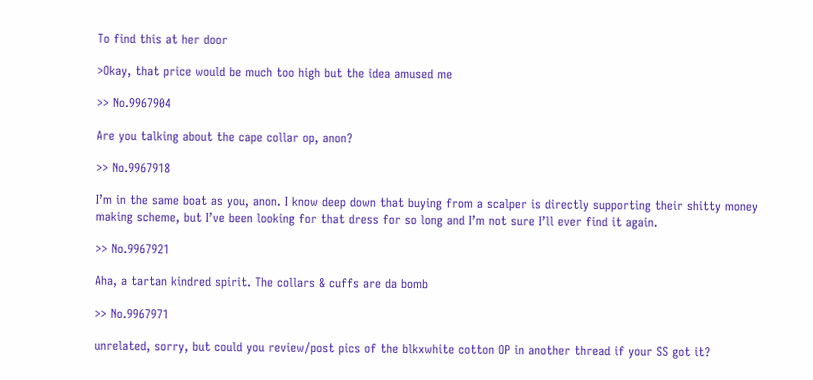To find this at her door

>Okay, that price would be much too high but the idea amused me

>> No.9967904

Are you talking about the cape collar op, anon?

>> No.9967918

I’m in the same boat as you, anon. I know deep down that buying from a scalper is directly supporting their shitty money making scheme, but I’ve been looking for that dress for so long and I’m not sure I’ll ever find it again.

>> No.9967921

Aha, a tartan kindred spirit. The collars & cuffs are da bomb

>> No.9967971

unrelated, sorry, but could you review/post pics of the blkxwhite cotton OP in another thread if your SS got it?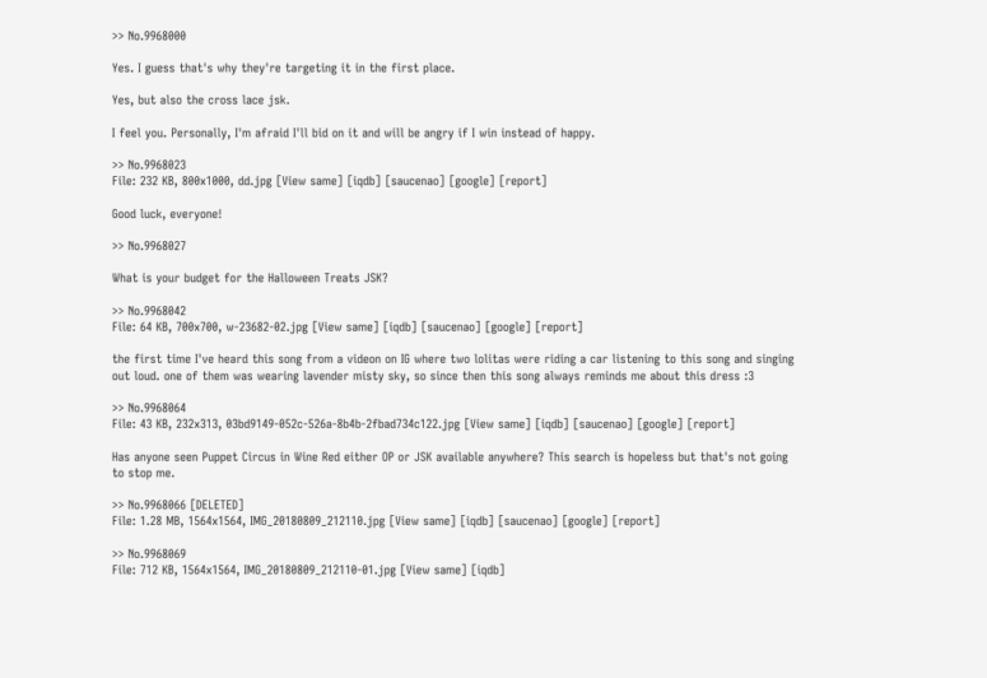>> No.9968000

Yes. I guess that's why they're targeting it in the first place.

Yes, but also the cross lace jsk.

I feel you. Personally, I'm afraid I'll bid on it and will be angry if I win instead of happy.

>> No.9968023
File: 232 KB, 800x1000, dd.jpg [View same] [iqdb] [saucenao] [google] [report]

Good luck, everyone!

>> No.9968027

What is your budget for the Halloween Treats JSK?

>> No.9968042
File: 64 KB, 700x700, w-23682-02.jpg [View same] [iqdb] [saucenao] [google] [report]

the first time I've heard this song from a videon on IG where two lolitas were riding a car listening to this song and singing out loud. one of them was wearing lavender misty sky, so since then this song always reminds me about this dress :3

>> No.9968064
File: 43 KB, 232x313, 03bd9149-052c-526a-8b4b-2fbad734c122.jpg [View same] [iqdb] [saucenao] [google] [report]

Has anyone seen Puppet Circus in Wine Red either OP or JSK available anywhere? This search is hopeless but that's not going to stop me.

>> No.9968066 [DELETED]
File: 1.28 MB, 1564x1564, IMG_20180809_212110.jpg [View same] [iqdb] [saucenao] [google] [report]

>> No.9968069
File: 712 KB, 1564x1564, IMG_20180809_212110-01.jpg [View same] [iqdb]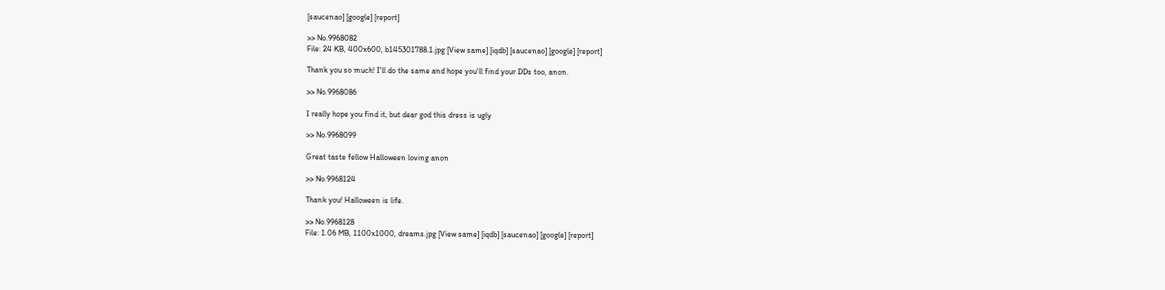[saucenao] [google] [report]

>> No.9968082
File: 24 KB, 400x600, b145301788.1.jpg [View same] [iqdb] [saucenao] [google] [report]

Thank you so much! I'll do the same and hope you'll find your DDs too, anon.

>> No.9968086

I really hope you find it, but dear god this dress is ugly

>> No.9968099

Great taste fellow Halloween loving anon

>> No.9968124

Thank you! Halloween is life.

>> No.9968128
File: 1.06 MB, 1100x1000, dreams.jpg [View same] [iqdb] [saucenao] [google] [report]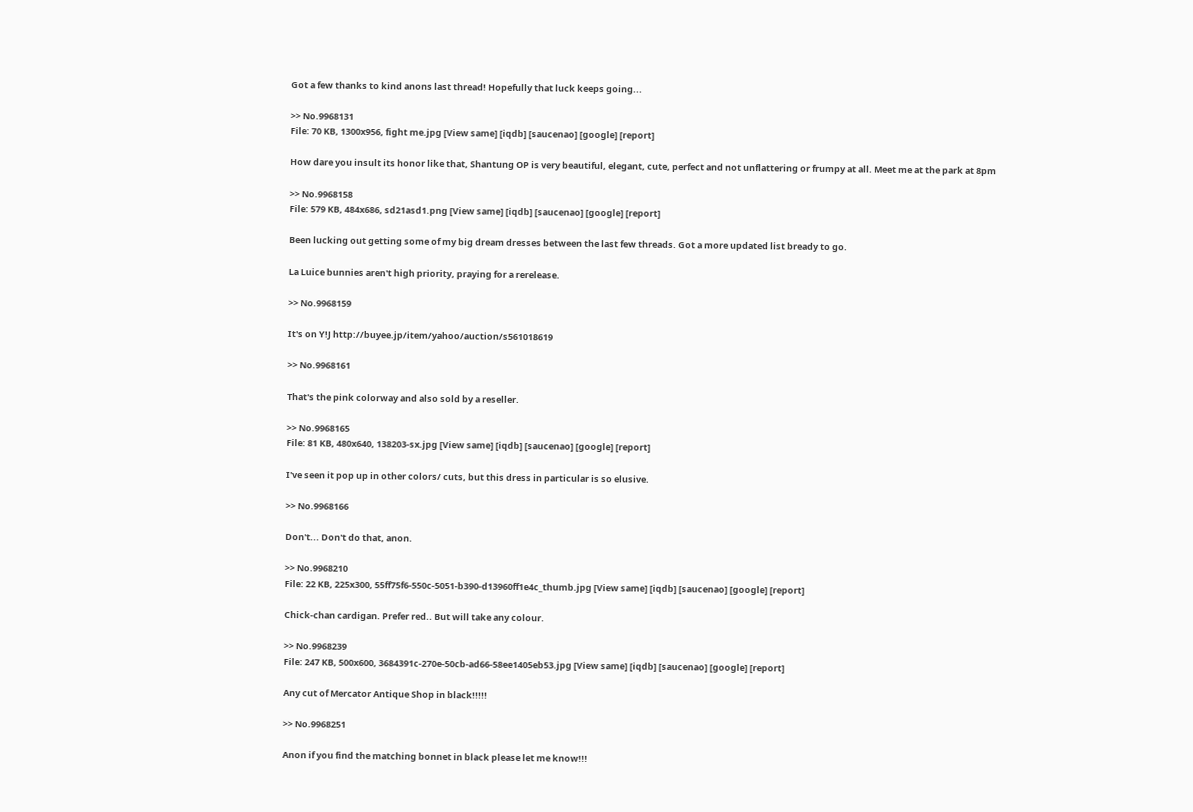Got a few thanks to kind anons last thread! Hopefully that luck keeps going...

>> No.9968131
File: 70 KB, 1300x956, fight me.jpg [View same] [iqdb] [saucenao] [google] [report]

How dare you insult its honor like that, Shantung OP is very beautiful, elegant, cute, perfect and not unflattering or frumpy at all. Meet me at the park at 8pm

>> No.9968158
File: 579 KB, 484x686, sd21asd1.png [View same] [iqdb] [saucenao] [google] [report]

Been lucking out getting some of my big dream dresses between the last few threads. Got a more updated list bready to go.

La Luice bunnies aren't high priority, praying for a rerelease.

>> No.9968159

It's on Y!J http://buyee.jp/item/yahoo/auction/s561018619

>> No.9968161

That's the pink colorway and also sold by a reseller.

>> No.9968165
File: 81 KB, 480x640, 138203-sx.jpg [View same] [iqdb] [saucenao] [google] [report]

I've seen it pop up in other colors/ cuts, but this dress in particular is so elusive.

>> No.9968166

Don't... Don't do that, anon.

>> No.9968210
File: 22 KB, 225x300, 55ff75f6-550c-5051-b390-d13960ff1e4c_thumb.jpg [View same] [iqdb] [saucenao] [google] [report]

Chick-chan cardigan. Prefer red.. But will take any colour.

>> No.9968239
File: 247 KB, 500x600, 3684391c-270e-50cb-ad66-58ee1405eb53.jpg [View same] [iqdb] [saucenao] [google] [report]

Any cut of Mercator Antique Shop in black!!!!!

>> No.9968251

Anon if you find the matching bonnet in black please let me know!!!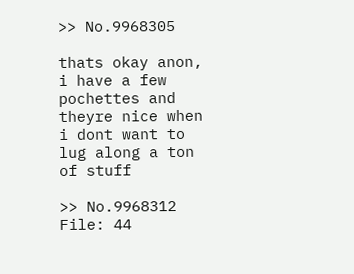>> No.9968305

thats okay anon, i have a few pochettes and theyre nice when i dont want to lug along a ton of stuff

>> No.9968312
File: 44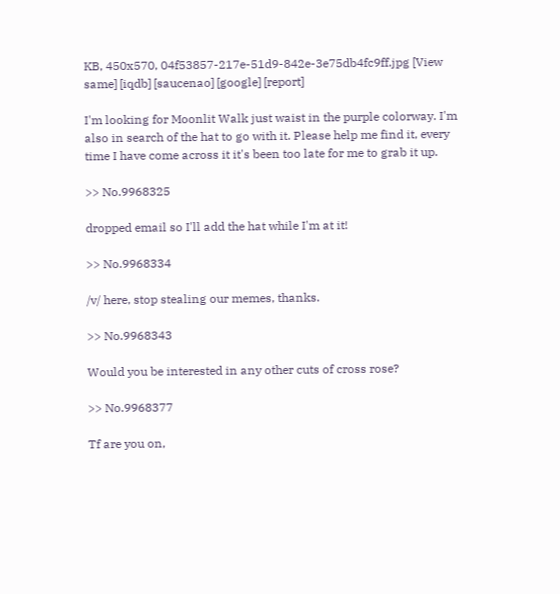KB, 450x570, 04f53857-217e-51d9-842e-3e75db4fc9ff.jpg [View same] [iqdb] [saucenao] [google] [report]

I'm looking for Moonlit Walk just waist in the purple colorway. I'm also in search of the hat to go with it. Please help me find it, every time I have come across it it's been too late for me to grab it up.

>> No.9968325

dropped email so I'll add the hat while I'm at it!

>> No.9968334

/v/ here, stop stealing our memes, thanks.

>> No.9968343

Would you be interested in any other cuts of cross rose?

>> No.9968377

Tf are you on,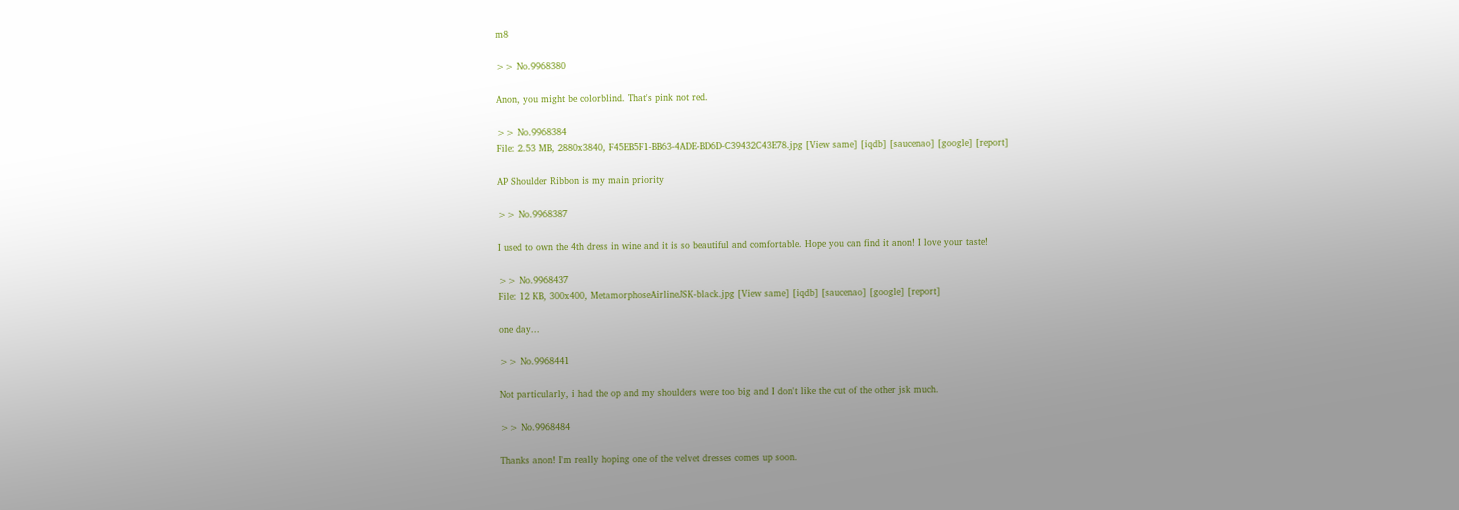m8

>> No.9968380

Anon, you might be colorblind. That's pink not red.

>> No.9968384
File: 2.53 MB, 2880x3840, F45EB5F1-BB63-4ADE-BD6D-C39432C43E78.jpg [View same] [iqdb] [saucenao] [google] [report]

AP Shoulder Ribbon is my main priority

>> No.9968387

I used to own the 4th dress in wine and it is so beautiful and comfortable. Hope you can find it anon! I love your taste!

>> No.9968437
File: 12 KB, 300x400, MetamorphoseAirlineJSK-black.jpg [View same] [iqdb] [saucenao] [google] [report]

one day...

>> No.9968441

Not particularly, i had the op and my shoulders were too big and I don't like the cut of the other jsk much.

>> No.9968484

Thanks anon! I'm really hoping one of the velvet dresses comes up soon.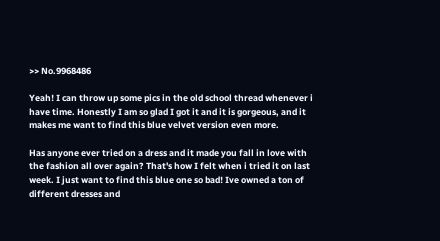>> No.9968486

Yeah! I can throw up some pics in the old school thread whenever i have time. Honestly I am so glad I got it and it is gorgeous, and it makes me want to find this blue velvet version even more.

Has anyone ever tried on a dress and it made you fall in love with the fashion all over again? That's how I felt when i tried it on last week. I just want to find this blue one so bad! Ive owned a ton of different dresses and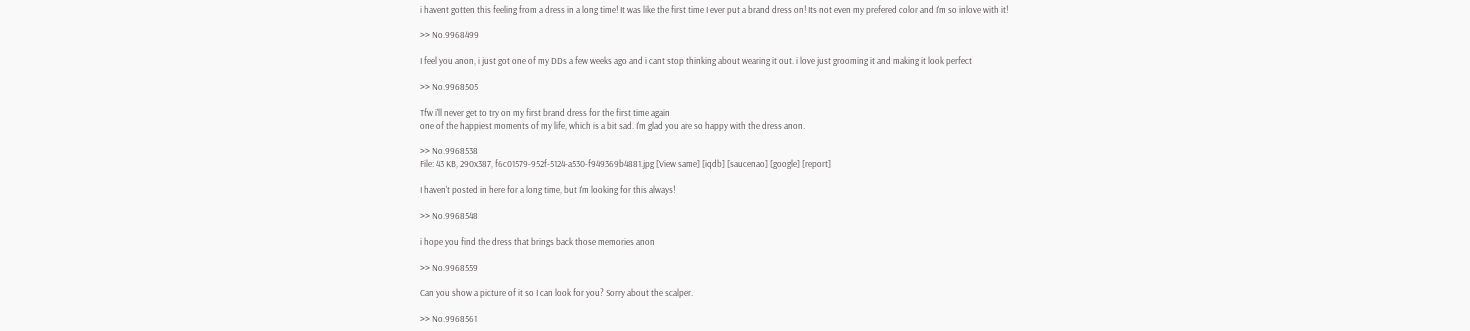i havent gotten this feeling from a dress in a long time! It was like the first time I ever put a brand dress on! Its not even my prefered color and I'm so inlove with it!

>> No.9968499

I feel you anon, i just got one of my DDs a few weeks ago and i cant stop thinking about wearing it out. i love just grooming it and making it look perfect

>> No.9968505

Tfw i'll never get to try on my first brand dress for the first time again
one of the happiest moments of my life, which is a bit sad. I'm glad you are so happy with the dress anon.

>> No.9968538
File: 43 KB, 290x387, f6c01579-952f-5124-a530-f949369b4881.jpg [View same] [iqdb] [saucenao] [google] [report]

I haven't posted in here for a long time, but I'm looking for this always!

>> No.9968548

i hope you find the dress that brings back those memories anon

>> No.9968559

Can you show a picture of it so I can look for you? Sorry about the scalper.

>> No.9968561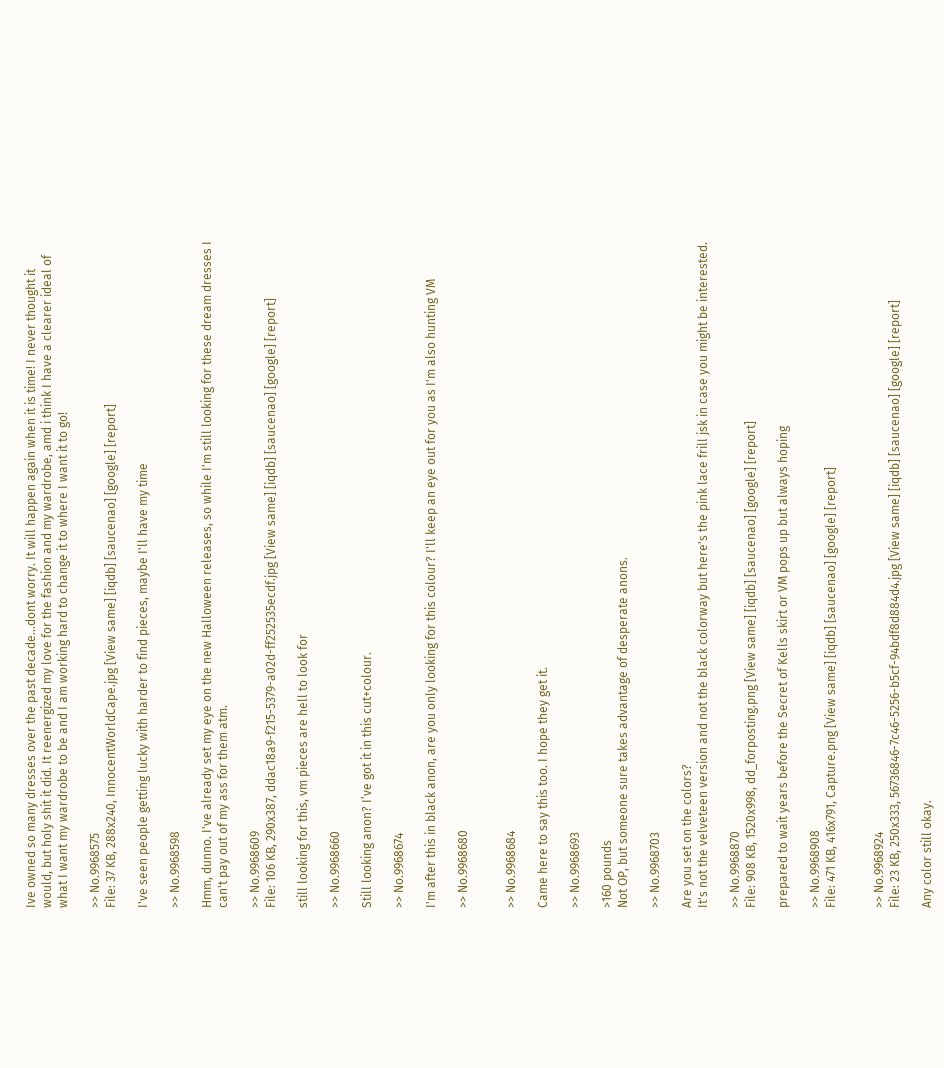Ive owned so many dresses over the past decade...dont worry. It will happen again when it is time! I never thought it would, but holy shit it did. It reenergized my love for the fashion and my wardrobe, amd i think I have a clearer ideal of what I want my wardrobe to be and I am working hard to change it to where I want it to go!

>> No.9968575
File: 37 KB, 288x240, InnocentWorldCape.jpg [View same] [iqdb] [saucenao] [google] [report]

I've seen people getting lucky with harder to find pieces, maybe I'll have my time

>> No.9968598

Hmm, dunno. I've already set my eye on the new Halloween releases, so while I'm still looking for these dream dresses I can't pay out of my ass for them atm.

>> No.9968609
File: 106 KB, 290x387, ddac18a9-f215-5379-a02d-ff252535ecdf.jpg [View same] [iqdb] [saucenao] [google] [report]

still looking for this, vm pieces are hell to look for

>> No.9968660

Still looking anon? I’ve got it in this cut+colour.

>> No.9968674

I'm after this in black anon, are you only looking for this colour? I'll keep an eye out for you as I'm also hunting VM

>> No.9968680


>> No.9968684

Came here to say this too. I hope they get it.

>> No.9968693

>160 pounds
Not OP, but someone sure takes advantage of desperate anons.

>> No.9968703

Are you set on the colors?
It's not the velveteen version and not the black colorway but here's the pink lace frill jsk in case you might be interested.

>> No.9968870
File: 908 KB, 1520x998, dd_forposting.png [View same] [iqdb] [saucenao] [google] [report]

prepared to wait years before the Secret of Kells skirt or VM pops up but always hoping

>> No.9968908
File: 471 KB, 416x791, Capture.png [View same] [iqdb] [saucenao] [google] [report]


>> No.9968924
File: 23 KB, 250x333, 56736846-7c46-5256-b5cf-94bdf8d884d4.jpg [View same] [iqdb] [saucenao] [google] [report]

Any color still okay.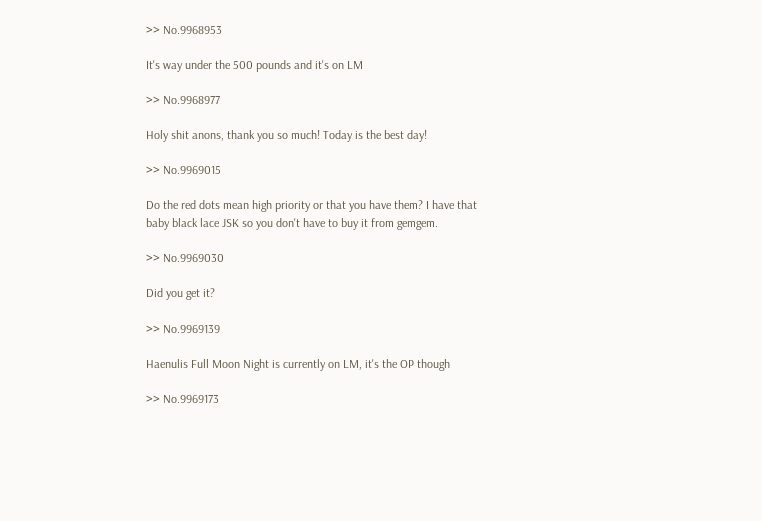>> No.9968953

It's way under the 500 pounds and it's on LM

>> No.9968977

Holy shit anons, thank you so much! Today is the best day!

>> No.9969015

Do the red dots mean high priority or that you have them? I have that baby black lace JSK so you don't have to buy it from gemgem.

>> No.9969030

Did you get it?

>> No.9969139

Haenulis Full Moon Night is currently on LM, it's the OP though

>> No.9969173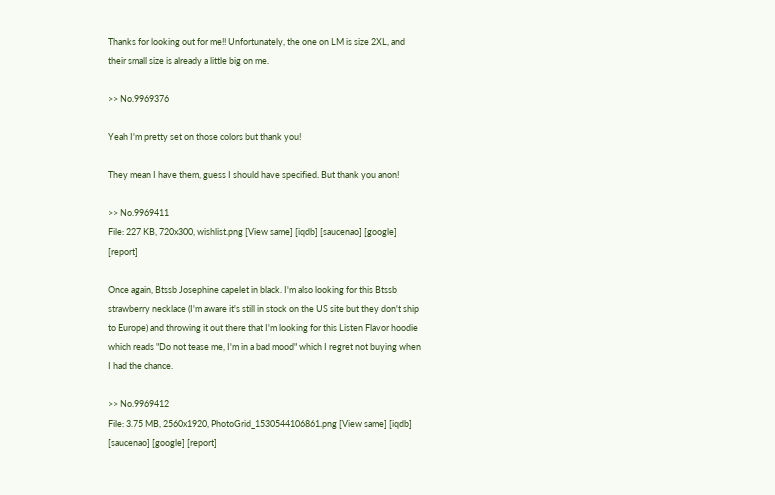Thanks for looking out for me!! Unfortunately, the one on LM is size 2XL, and their small size is already a little big on me.

>> No.9969376

Yeah I'm pretty set on those colors but thank you!

They mean I have them, guess I should have specified. But thank you anon!

>> No.9969411
File: 227 KB, 720x300, wishlist.png [View same] [iqdb] [saucenao] [google] [report]

Once again, Btssb Josephine capelet in black. I'm also looking for this Btssb strawberry necklace (I'm aware it's still in stock on the US site but they don't ship to Europe) and throwing it out there that I'm looking for this Listen Flavor hoodie which reads "Do not tease me, I'm in a bad mood" which I regret not buying when I had the chance.

>> No.9969412
File: 3.75 MB, 2560x1920, PhotoGrid_1530544106861.png [View same] [iqdb] [saucenao] [google] [report]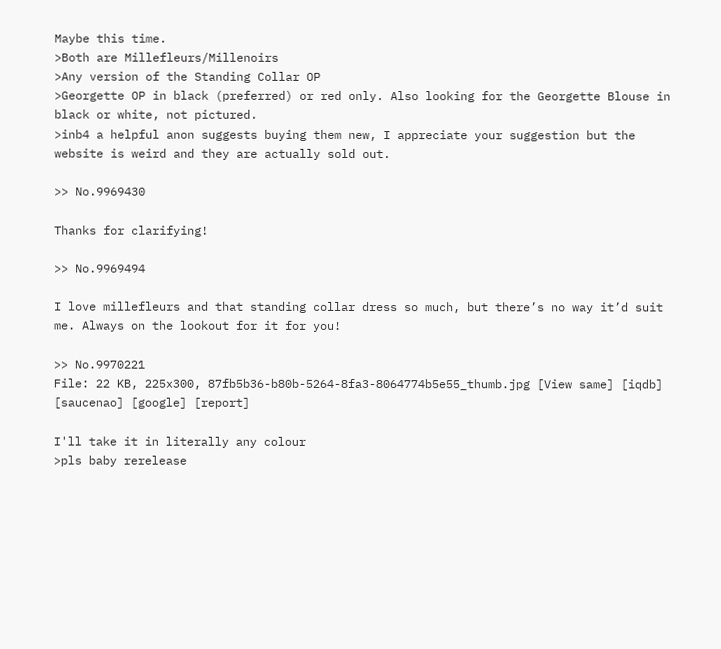Maybe this time.
>Both are Millefleurs/Millenoirs
>Any version of the Standing Collar OP
>Georgette OP in black (preferred) or red only. Also looking for the Georgette Blouse in black or white, not pictured.
>inb4 a helpful anon suggests buying them new, I appreciate your suggestion but the website is weird and they are actually sold out.

>> No.9969430

Thanks for clarifying!

>> No.9969494

I love millefleurs and that standing collar dress so much, but there’s no way it’d suit me. Always on the lookout for it for you!

>> No.9970221
File: 22 KB, 225x300, 87fb5b36-b80b-5264-8fa3-8064774b5e55_thumb.jpg [View same] [iqdb] [saucenao] [google] [report]

I'll take it in literally any colour
>pls baby rerelease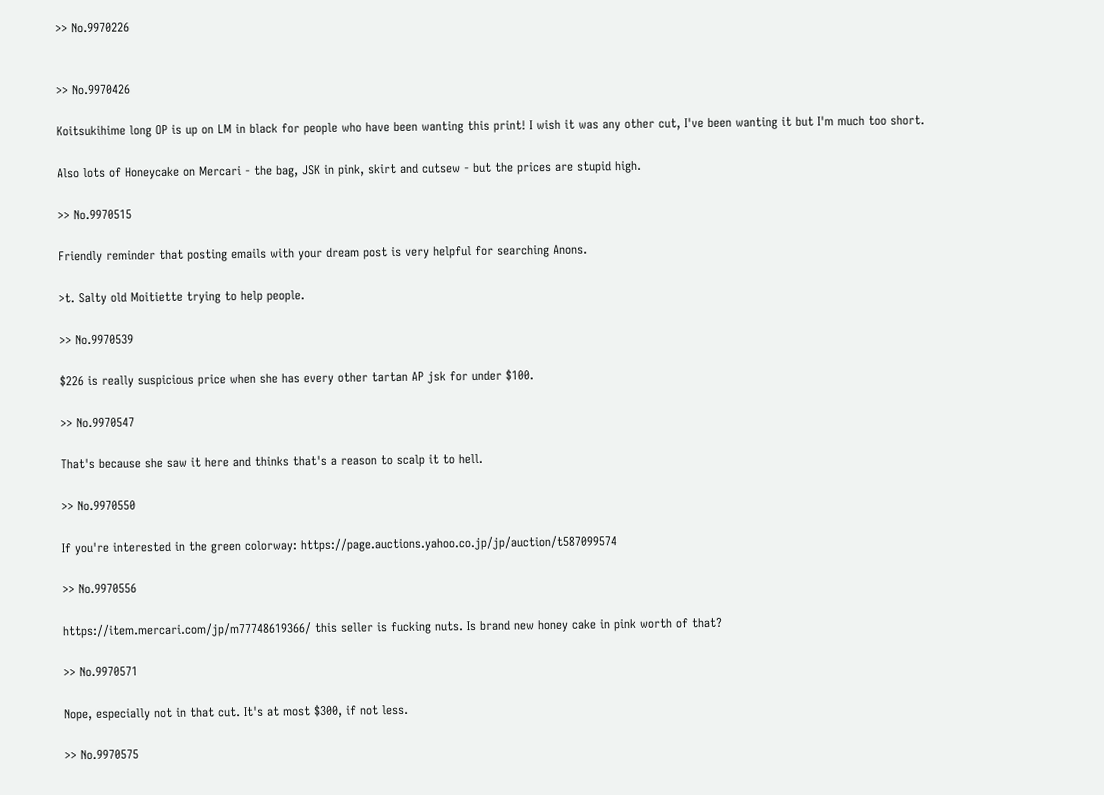>> No.9970226


>> No.9970426

Koitsukihime long OP is up on LM in black for people who have been wanting this print! I wish it was any other cut, I've been wanting it but I'm much too short.

Also lots of Honeycake on Mercari - the bag, JSK in pink, skirt and cutsew - but the prices are stupid high.

>> No.9970515

Friendly reminder that posting emails with your dream post is very helpful for searching Anons.

>t. Salty old Moitiette trying to help people.

>> No.9970539

$226 is really suspicious price when she has every other tartan AP jsk for under $100.

>> No.9970547

That's because she saw it here and thinks that's a reason to scalp it to hell.

>> No.9970550

If you're interested in the green colorway: https://page.auctions.yahoo.co.jp/jp/auction/t587099574

>> No.9970556

https://item.mercari.com/jp/m77748619366/ this seller is fucking nuts. Is brand new honey cake in pink worth of that?

>> No.9970571

Nope, especially not in that cut. It's at most $300, if not less.

>> No.9970575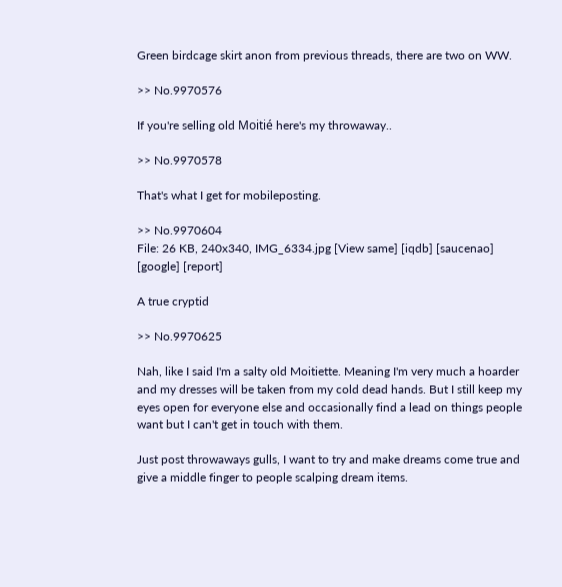Green birdcage skirt anon from previous threads, there are two on WW.

>> No.9970576

If you're selling old Moitié here's my throwaway..

>> No.9970578

That's what I get for mobileposting.

>> No.9970604
File: 26 KB, 240x340, IMG_6334.jpg [View same] [iqdb] [saucenao] [google] [report]

A true cryptid

>> No.9970625

Nah, like I said I'm a salty old Moitiette. Meaning I'm very much a hoarder and my dresses will be taken from my cold dead hands. But I still keep my eyes open for everyone else and occasionally find a lead on things people want but I can't get in touch with them.

Just post throwaways gulls, I want to try and make dreams come true and give a middle finger to people scalping dream items.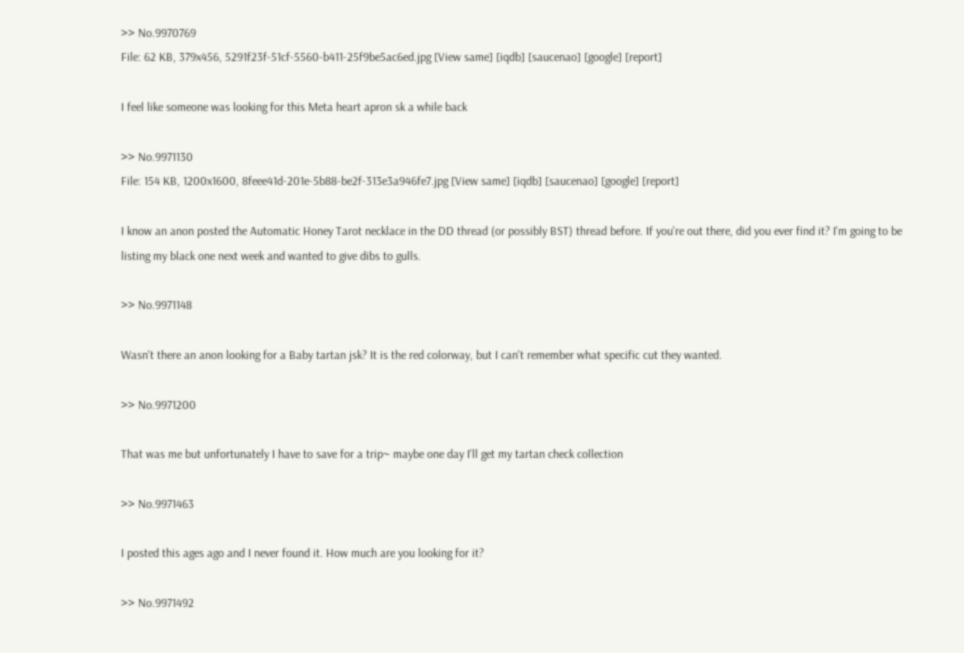>> No.9970769
File: 62 KB, 379x456, 5291f23f-51cf-5560-b411-25f9be5ac6ed.jpg [View same] [iqdb] [saucenao] [google] [report]

I feel like someone was looking for this Meta heart apron sk a while back

>> No.9971130
File: 154 KB, 1200x1600, 8feee41d-201e-5b88-be2f-313e3a946fe7.jpg [View same] [iqdb] [saucenao] [google] [report]

I know an anon posted the Automatic Honey Tarot necklace in the DD thread (or possibly BST) thread before. If you're out there, did you ever find it? I'm going to be listing my black one next week and wanted to give dibs to gulls.

>> No.9971148

Wasn't there an anon looking for a Baby tartan jsk? It is the red colorway, but I can't remember what specific cut they wanted.

>> No.9971200

That was me but unfortunately I have to save for a trip~ maybe one day I'll get my tartan check collection

>> No.9971463

I posted this ages ago and I never found it. How much are you looking for it?

>> No.9971492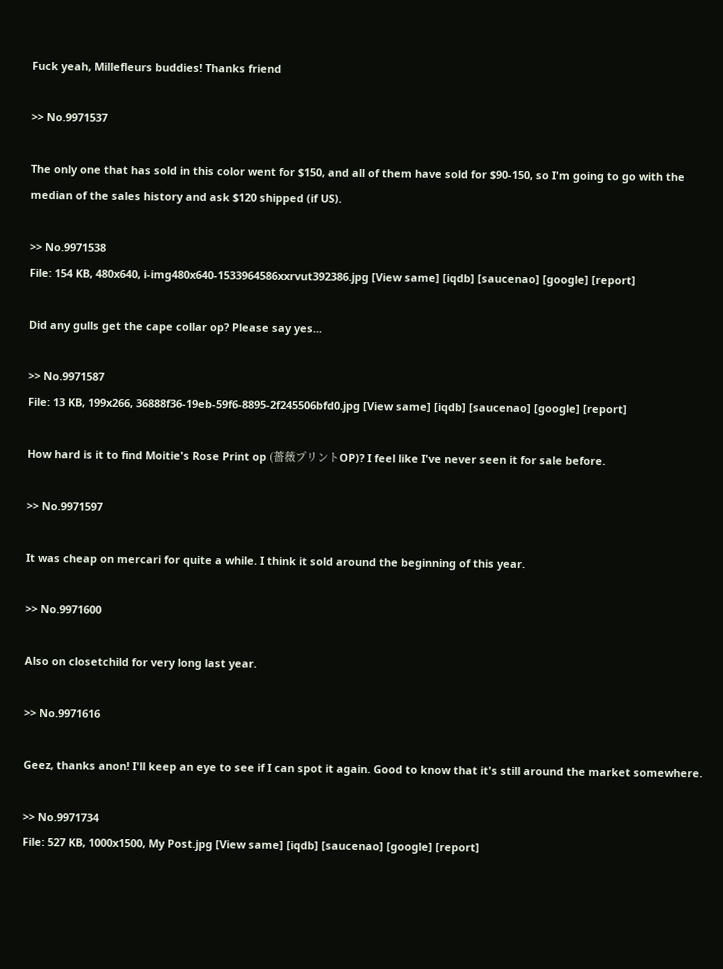Fuck yeah, Millefleurs buddies! Thanks friend

>> No.9971537

The only one that has sold in this color went for $150, and all of them have sold for $90-150, so I'm going to go with the median of the sales history and ask $120 shipped (if US).

>> No.9971538
File: 154 KB, 480x640, i-img480x640-1533964586xxrvut392386.jpg [View same] [iqdb] [saucenao] [google] [report]

Did any gulls get the cape collar op? Please say yes...

>> No.9971587
File: 13 KB, 199x266, 36888f36-19eb-59f6-8895-2f245506bfd0.jpg [View same] [iqdb] [saucenao] [google] [report]

How hard is it to find Moitie's Rose Print op (薔薇プリントOP)? I feel like I've never seen it for sale before.

>> No.9971597

It was cheap on mercari for quite a while. I think it sold around the beginning of this year.

>> No.9971600

Also on closetchild for very long last year.

>> No.9971616

Geez, thanks anon! I'll keep an eye to see if I can spot it again. Good to know that it's still around the market somewhere.

>> No.9971734
File: 527 KB, 1000x1500, My Post.jpg [View same] [iqdb] [saucenao] [google] [report]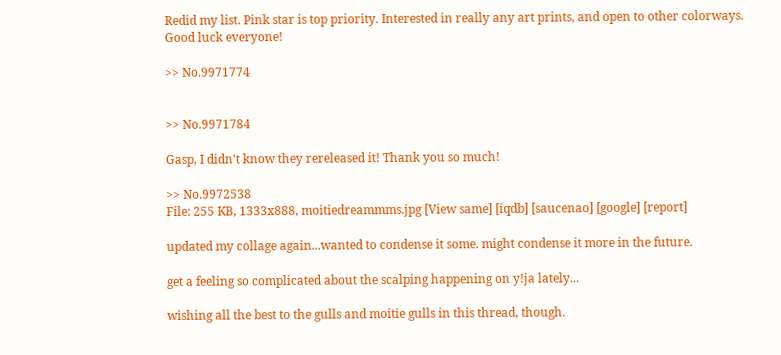Redid my list. Pink star is top priority. Interested in really any art prints, and open to other colorways. Good luck everyone!

>> No.9971774


>> No.9971784

Gasp, I didn't know they rereleased it! Thank you so much!

>> No.9972538
File: 255 KB, 1333x888, moitiedreammms.jpg [View same] [iqdb] [saucenao] [google] [report]

updated my collage again...wanted to condense it some. might condense it more in the future.

get a feeling so complicated about the scalping happening on y!ja lately...

wishing all the best to the gulls and moitie gulls in this thread, though.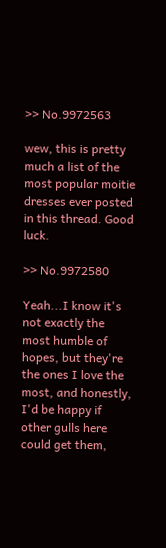>> No.9972563

wew, this is pretty much a list of the most popular moitie dresses ever posted in this thread. Good luck.

>> No.9972580

Yeah...I know it's not exactly the most humble of hopes, but they're the ones I love the most, and honestly, I'd be happy if other gulls here could get them,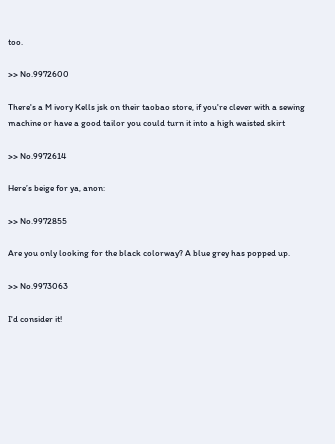too.

>> No.9972600

There's a M ivory Kells jsk on their taobao store, if you're clever with a sewing machine or have a good tailor you could turn it into a high waisted skirt

>> No.9972614

Here’s beige for ya, anon:

>> No.9972855

Are you only looking for the black colorway? A blue grey has popped up.

>> No.9973063

I'd consider it!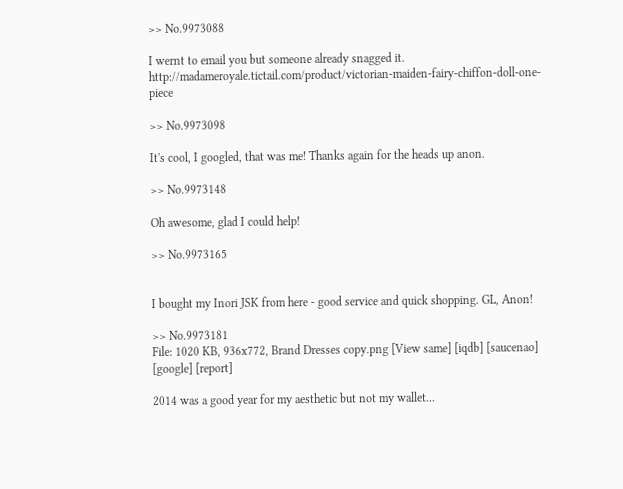>> No.9973088

I wernt to email you but someone already snagged it. http://madameroyale.tictail.com/product/victorian-maiden-fairy-chiffon-doll-one-piece

>> No.9973098

It's cool, I googled, that was me! Thanks again for the heads up anon.

>> No.9973148

Oh awesome, glad I could help!

>> No.9973165


I bought my Inori JSK from here - good service and quick shopping. GL, Anon!

>> No.9973181
File: 1020 KB, 936x772, Brand Dresses copy.png [View same] [iqdb] [saucenao] [google] [report]

2014 was a good year for my aesthetic but not my wallet...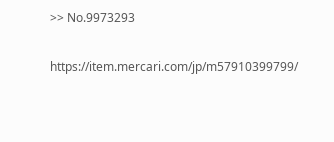>> No.9973293

https://item.mercari.com/jp/m57910399799/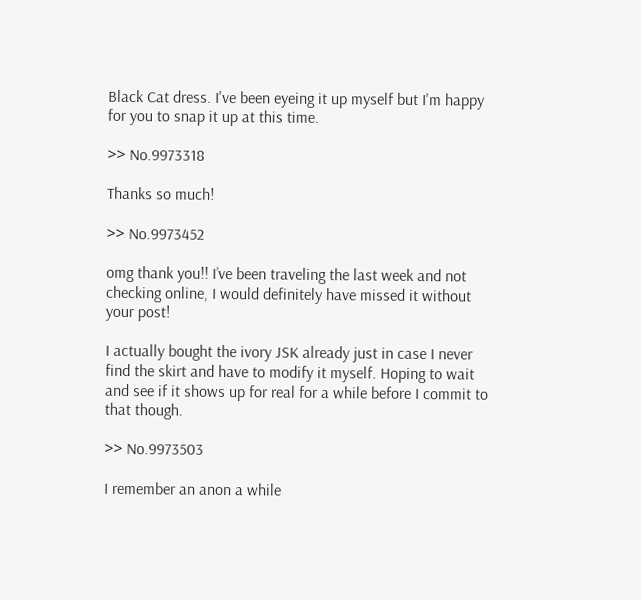Black Cat dress. I've been eyeing it up myself but I'm happy for you to snap it up at this time.

>> No.9973318

Thanks so much!

>> No.9973452

omg thank you!! I’ve been traveling the last week and not checking online, I would definitely have missed it without your post!

I actually bought the ivory JSK already just in case I never find the skirt and have to modify it myself. Hoping to wait and see if it shows up for real for a while before I commit to that though.

>> No.9973503

I remember an anon a while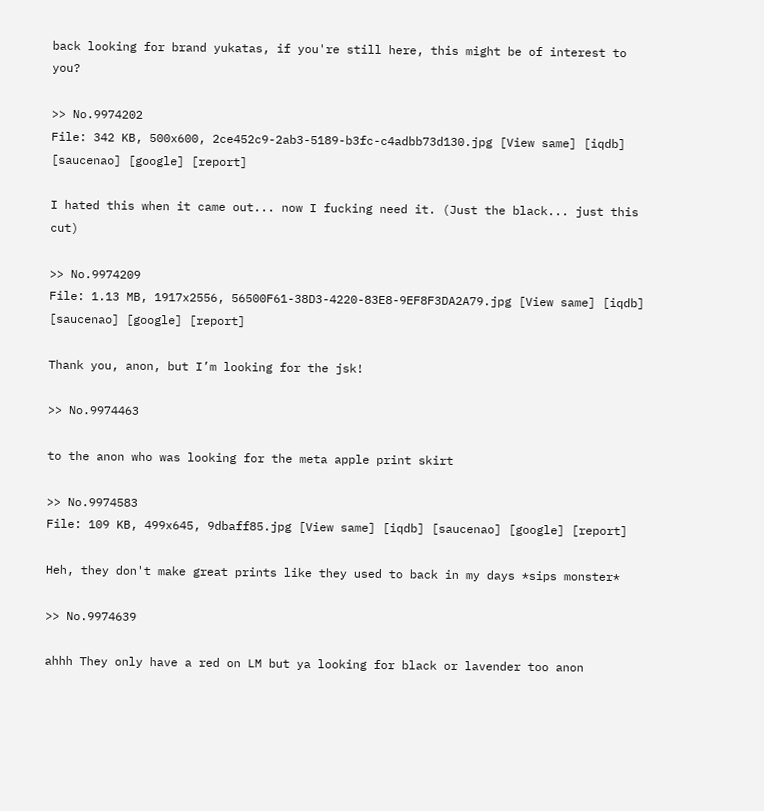back looking for brand yukatas, if you're still here, this might be of interest to you?

>> No.9974202
File: 342 KB, 500x600, 2ce452c9-2ab3-5189-b3fc-c4adbb73d130.jpg [View same] [iqdb] [saucenao] [google] [report]

I hated this when it came out... now I fucking need it. (Just the black... just this cut)

>> No.9974209
File: 1.13 MB, 1917x2556, 56500F61-38D3-4220-83E8-9EF8F3DA2A79.jpg [View same] [iqdb] [saucenao] [google] [report]

Thank you, anon, but I’m looking for the jsk!

>> No.9974463

to the anon who was looking for the meta apple print skirt

>> No.9974583
File: 109 KB, 499x645, 9dbaff85.jpg [View same] [iqdb] [saucenao] [google] [report]

Heh, they don't make great prints like they used to back in my days *sips monster*

>> No.9974639

ahhh They only have a red on LM but ya looking for black or lavender too anon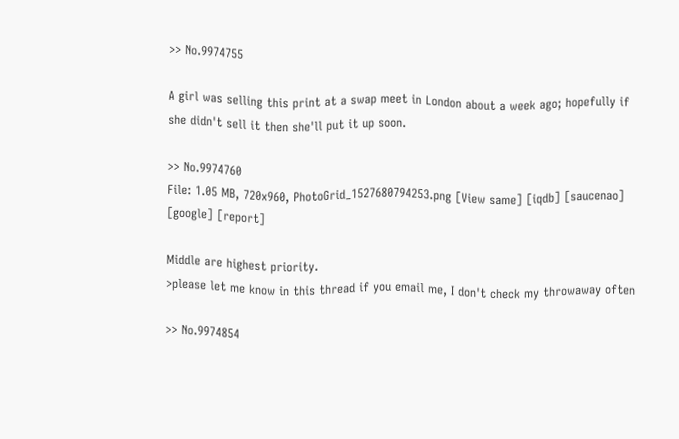>> No.9974755

A girl was selling this print at a swap meet in London about a week ago; hopefully if she didn't sell it then she'll put it up soon.

>> No.9974760
File: 1.05 MB, 720x960, PhotoGrid_1527680794253.png [View same] [iqdb] [saucenao] [google] [report]

Middle are highest priority.
>please let me know in this thread if you email me, I don't check my throwaway often

>> No.9974854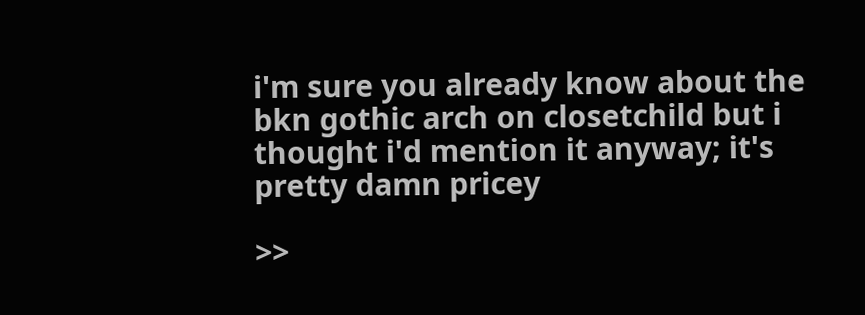i'm sure you already know about the bkn gothic arch on closetchild but i thought i'd mention it anyway; it's pretty damn pricey

>>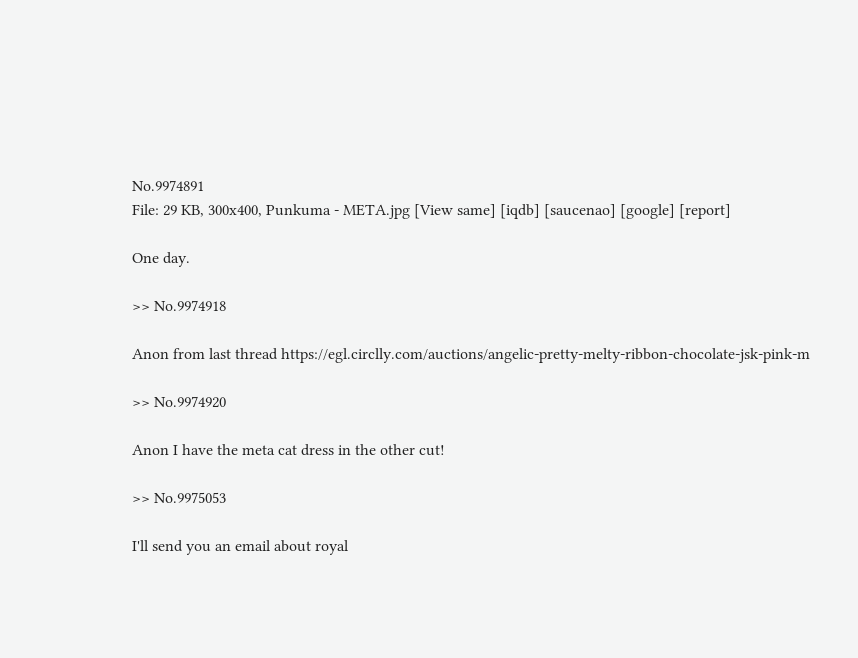No.9974891
File: 29 KB, 300x400, Punkuma - META.jpg [View same] [iqdb] [saucenao] [google] [report]

One day.

>> No.9974918

Anon from last thread https://egl.circlly.com/auctions/angelic-pretty-melty-ribbon-chocolate-jsk-pink-m

>> No.9974920

Anon I have the meta cat dress in the other cut!

>> No.9975053

I'll send you an email about royal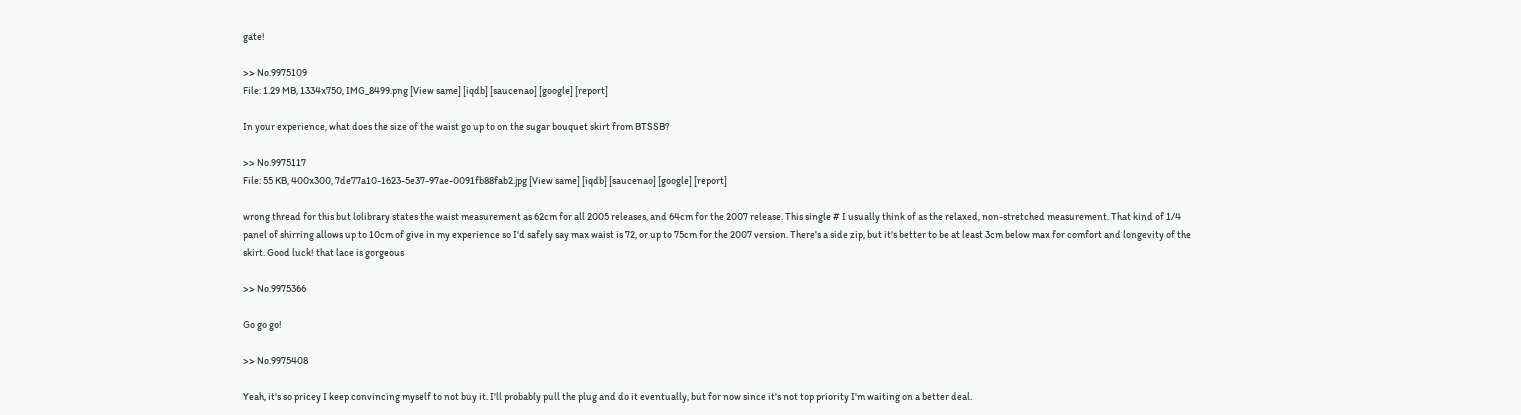gate!

>> No.9975109
File: 1.29 MB, 1334x750, IMG_8499.png [View same] [iqdb] [saucenao] [google] [report]

In your experience, what does the size of the waist go up to on the sugar bouquet skirt from BTSSB?

>> No.9975117
File: 55 KB, 400x300, 7de77a10-1623-5e37-97ae-0091fb88fab2.jpg [View same] [iqdb] [saucenao] [google] [report]

wrong thread for this but lolibrary states the waist measurement as 62cm for all 2005 releases, and 64cm for the 2007 release. This single # I usually think of as the relaxed, non-stretched measurement. That kind of 1/4 panel of shirring allows up to 10cm of give in my experience so I'd safely say max waist is 72, or up to 75cm for the 2007 version. There's a side zip, but it's better to be at least 3cm below max for comfort and longevity of the skirt. Good luck! that lace is gorgeous

>> No.9975366

Go go go!

>> No.9975408

Yeah, it's so pricey I keep convincing myself to not buy it. I'll probably pull the plug and do it eventually, but for now since it's not top priority I'm waiting on a better deal.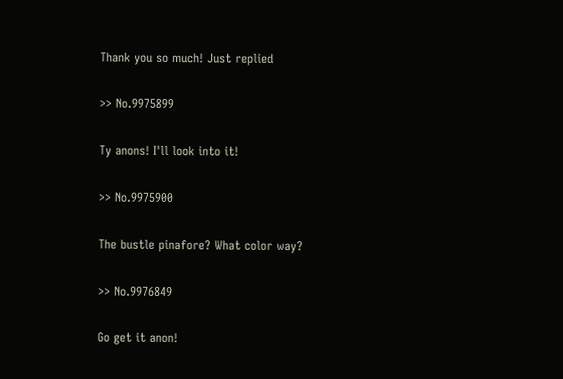Thank you so much! Just replied

>> No.9975899

Ty anons! I'll look into it!

>> No.9975900

The bustle pinafore? What color way?

>> No.9976849

Go get it anon!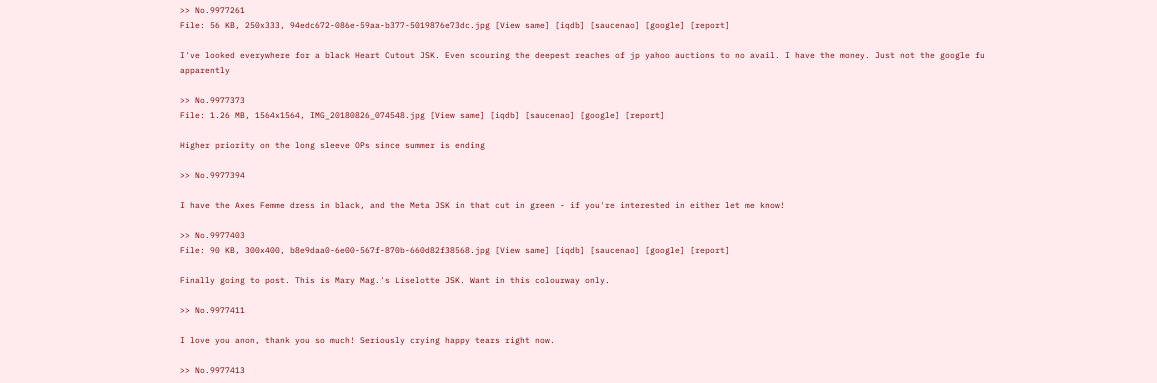>> No.9977261
File: 56 KB, 250x333, 94edc672-086e-59aa-b377-5019876e73dc.jpg [View same] [iqdb] [saucenao] [google] [report]

I've looked everywhere for a black Heart Cutout JSK. Even scouring the deepest reaches of jp yahoo auctions to no avail. I have the money. Just not the google fu apparently

>> No.9977373
File: 1.26 MB, 1564x1564, IMG_20180826_074548.jpg [View same] [iqdb] [saucenao] [google] [report]

Higher priority on the long sleeve OPs since summer is ending

>> No.9977394

I have the Axes Femme dress in black, and the Meta JSK in that cut in green - if you're interested in either let me know!

>> No.9977403
File: 90 KB, 300x400, b8e9daa0-6e00-567f-870b-660d82f38568.jpg [View same] [iqdb] [saucenao] [google] [report]

Finally going to post. This is Mary Mag.'s Liselotte JSK. Want in this colourway only.

>> No.9977411

I love you anon, thank you so much! Seriously crying happy tears right now.

>> No.9977413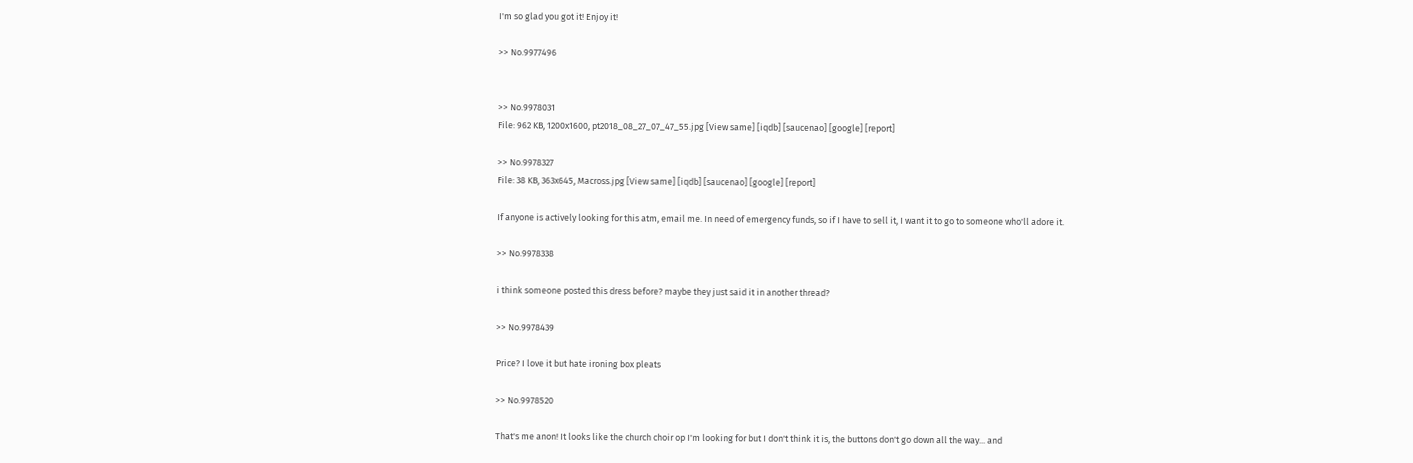I'm so glad you got it! Enjoy it!

>> No.9977496


>> No.9978031
File: 962 KB, 1200x1600, pt2018_08_27_07_47_55.jpg [View same] [iqdb] [saucenao] [google] [report]

>> No.9978327
File: 38 KB, 363x645, Macross.jpg [View same] [iqdb] [saucenao] [google] [report]

If anyone is actively looking for this atm, email me. In need of emergency funds, so if I have to sell it, I want it to go to someone who'll adore it.

>> No.9978338

i think someone posted this dress before? maybe they just said it in another thread?

>> No.9978439

Price? I love it but hate ironing box pleats

>> No.9978520

That's me anon! It looks like the church choir op I'm looking for but I don't think it is, the buttons don't go down all the way... and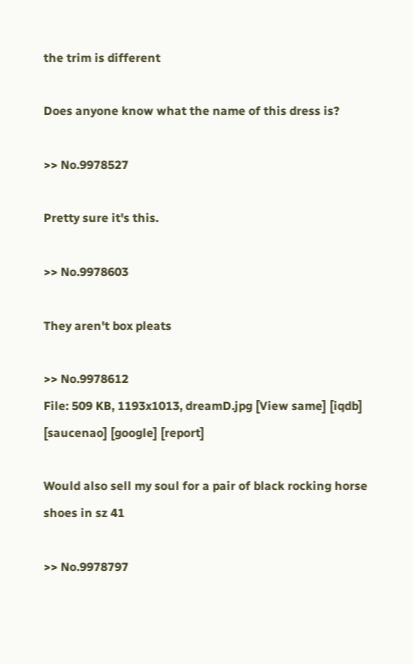the trim is different

Does anyone know what the name of this dress is?

>> No.9978527

Pretty sure it's this.

>> No.9978603

They aren't box pleats

>> No.9978612
File: 509 KB, 1193x1013, dreamD.jpg [View same] [iqdb] [saucenao] [google] [report]

Would also sell my soul for a pair of black rocking horse shoes in sz 41

>> No.9978797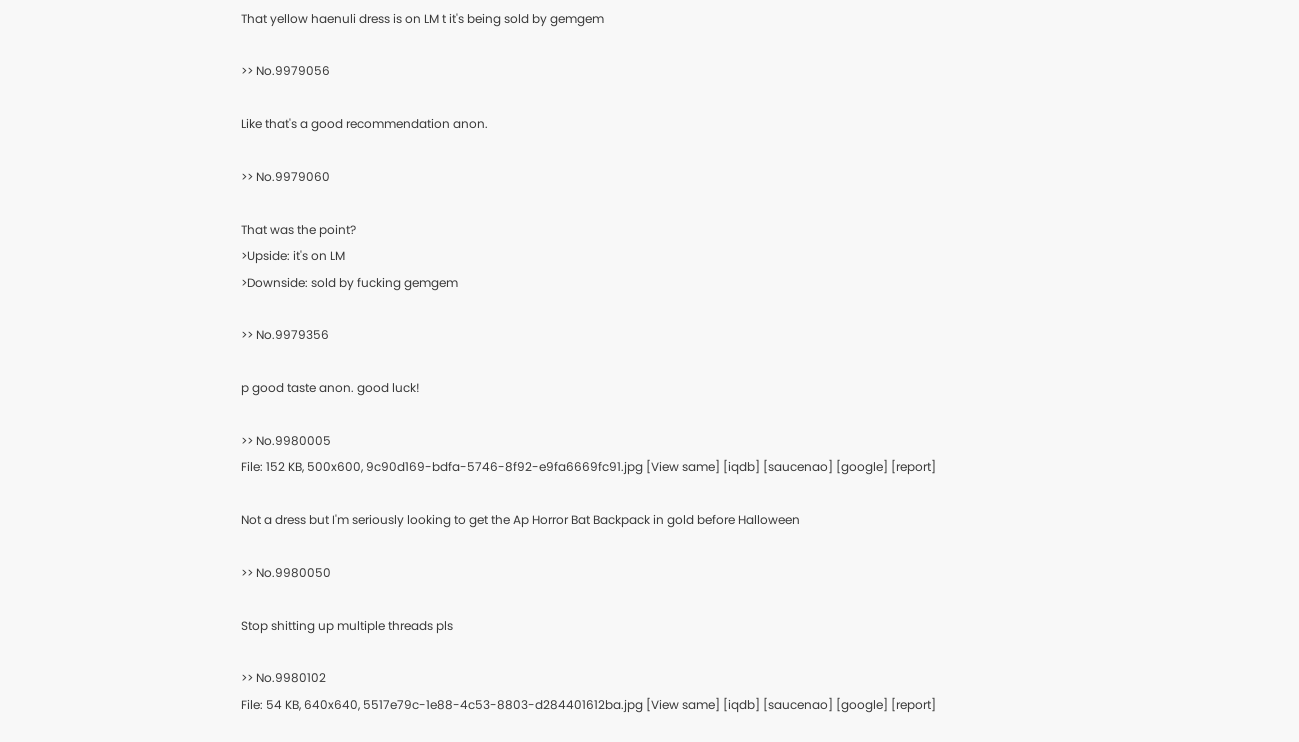That yellow haenuli dress is on LM t it's being sold by gemgem

>> No.9979056

Like that's a good recommendation anon.

>> No.9979060

That was the point?
>Upside: it's on LM
>Downside: sold by fucking gemgem

>> No.9979356

p good taste anon. good luck!

>> No.9980005
File: 152 KB, 500x600, 9c90d169-bdfa-5746-8f92-e9fa6669fc91.jpg [View same] [iqdb] [saucenao] [google] [report]

Not a dress but I'm seriously looking to get the Ap Horror Bat Backpack in gold before Halloween

>> No.9980050

Stop shitting up multiple threads pls

>> No.9980102
File: 54 KB, 640x640, 5517e79c-1e88-4c53-8803-d284401612ba.jpg [View same] [iqdb] [saucenao] [google] [report]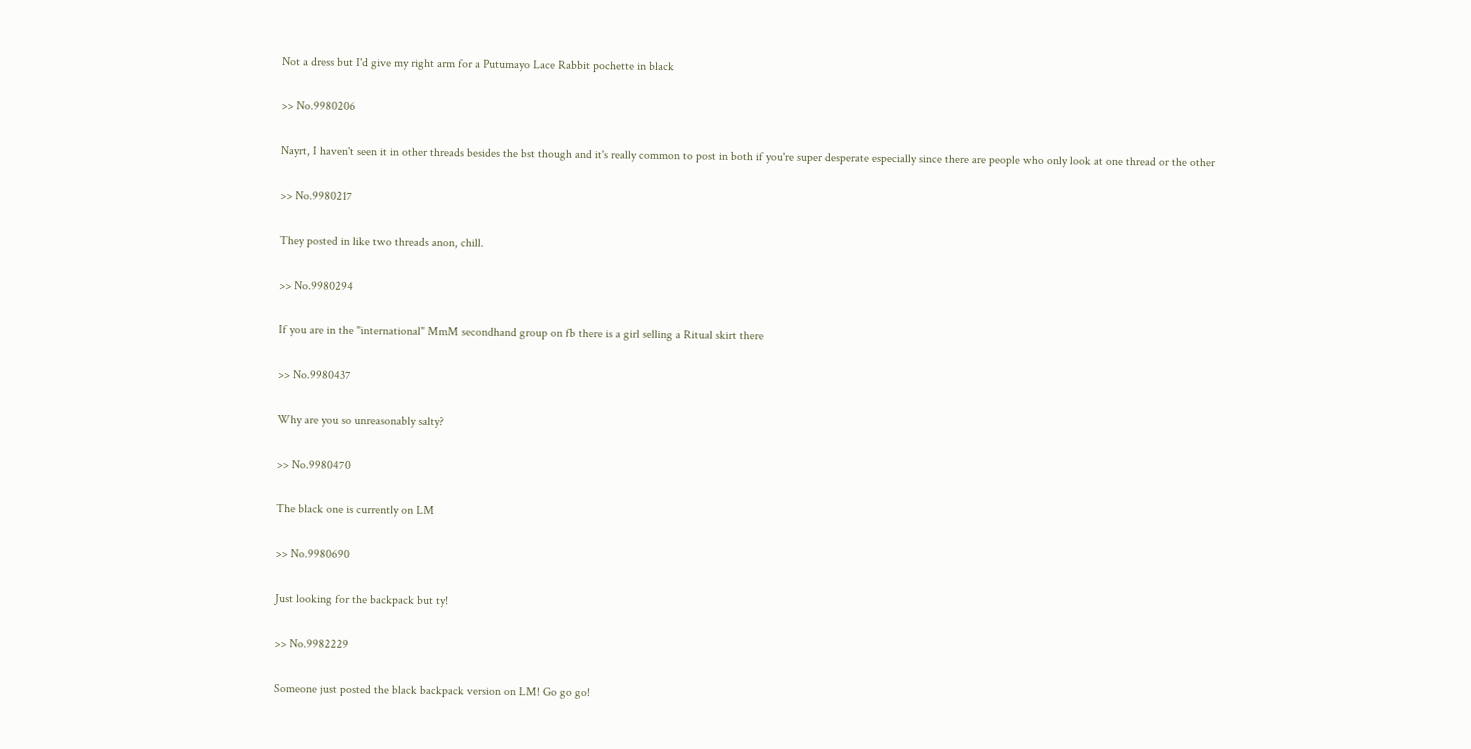Not a dress but I'd give my right arm for a Putumayo Lace Rabbit pochette in black

>> No.9980206

Nayrt, I haven't seen it in other threads besides the bst though and it's really common to post in both if you're super desperate especially since there are people who only look at one thread or the other

>> No.9980217

They posted in like two threads anon, chill.

>> No.9980294

If you are in the "international" MmM secondhand group on fb there is a girl selling a Ritual skirt there

>> No.9980437

Why are you so unreasonably salty?

>> No.9980470

The black one is currently on LM

>> No.9980690

Just looking for the backpack but ty!

>> No.9982229

Someone just posted the black backpack version on LM! Go go go!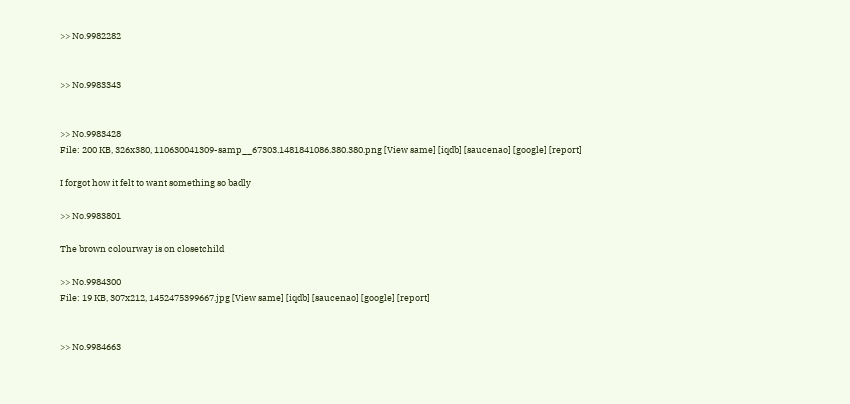>> No.9982282


>> No.9983343


>> No.9983428
File: 200 KB, 326x380, 110630041309-samp__67303.1481841086.380.380.png [View same] [iqdb] [saucenao] [google] [report]

I forgot how it felt to want something so badly

>> No.9983801

The brown colourway is on closetchild

>> No.9984300
File: 19 KB, 307x212, 1452475399667.jpg [View same] [iqdb] [saucenao] [google] [report]


>> No.9984663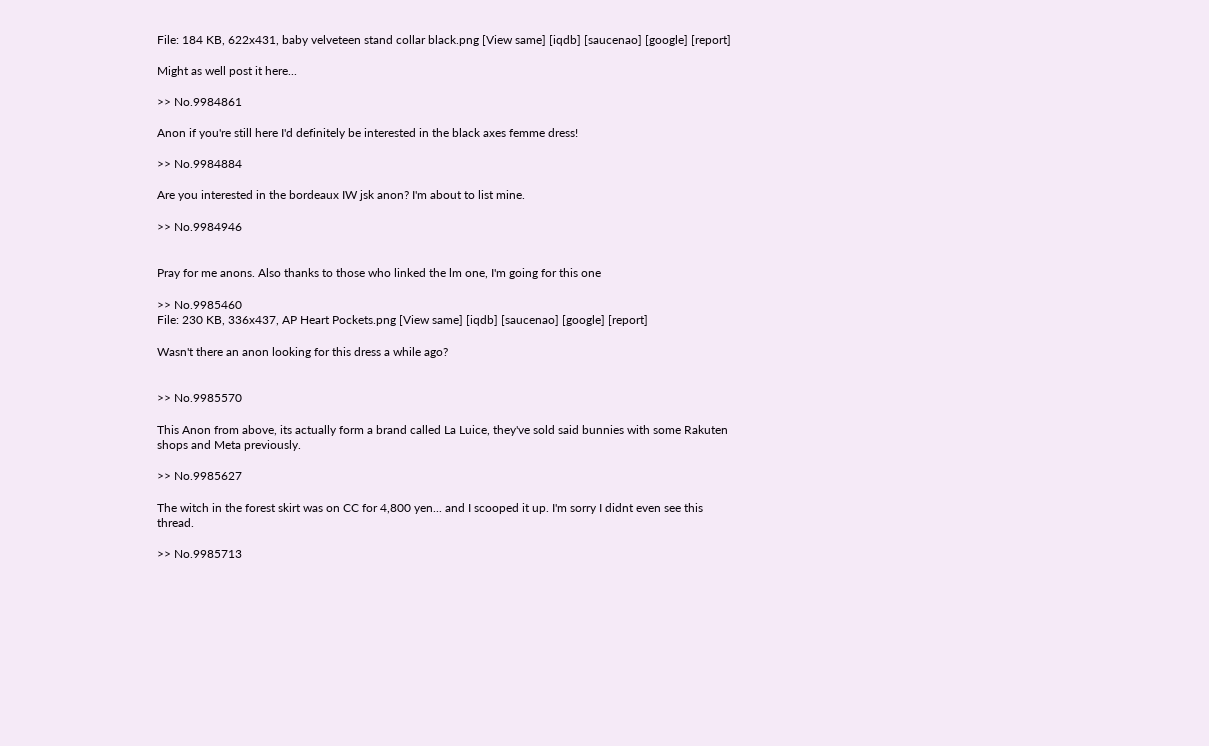File: 184 KB, 622x431, baby velveteen stand collar black.png [View same] [iqdb] [saucenao] [google] [report]

Might as well post it here...

>> No.9984861

Anon if you're still here I'd definitely be interested in the black axes femme dress!

>> No.9984884

Are you interested in the bordeaux IW jsk anon? I'm about to list mine.

>> No.9984946


Pray for me anons. Also thanks to those who linked the lm one, I'm going for this one

>> No.9985460
File: 230 KB, 336x437, AP Heart Pockets.png [View same] [iqdb] [saucenao] [google] [report]

Wasn't there an anon looking for this dress a while ago?


>> No.9985570

This Anon from above, its actually form a brand called La Luice, they've sold said bunnies with some Rakuten shops and Meta previously.

>> No.9985627

The witch in the forest skirt was on CC for 4,800 yen... and I scooped it up. I'm sorry I didnt even see this thread.

>> No.9985713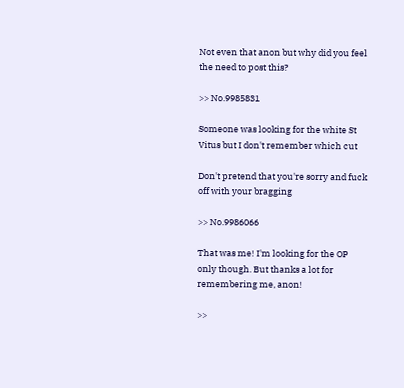Not even that anon but why did you feel the need to post this?

>> No.9985831

Someone was looking for the white St Vitus but I don't remember which cut

Don't pretend that you're sorry and fuck off with your bragging

>> No.9986066

That was me! I'm looking for the OP only though. But thanks a lot for remembering me, anon!

>>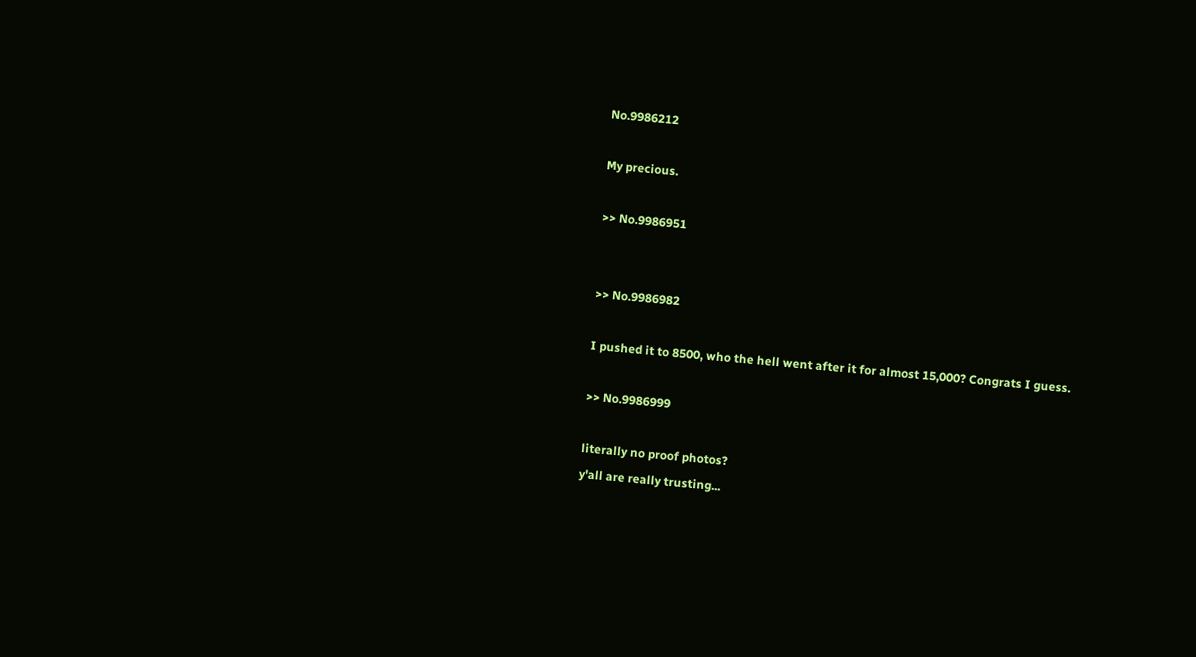No.9986212

My precious.

>> No.9986951


>> No.9986982

I pushed it to 8500, who the hell went after it for almost 15,000? Congrats I guess.

>> No.9986999

literally no proof photos?
y'all are really trusting...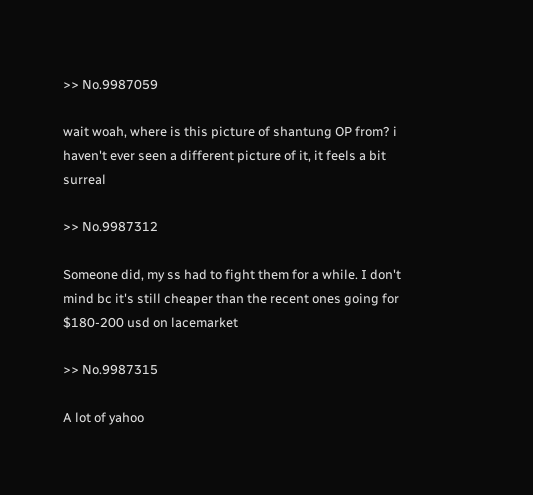>> No.9987059

wait woah, where is this picture of shantung OP from? i haven't ever seen a different picture of it, it feels a bit surreal

>> No.9987312

Someone did, my ss had to fight them for a while. I don't mind bc it's still cheaper than the recent ones going for $180-200 usd on lacemarket

>> No.9987315

A lot of yahoo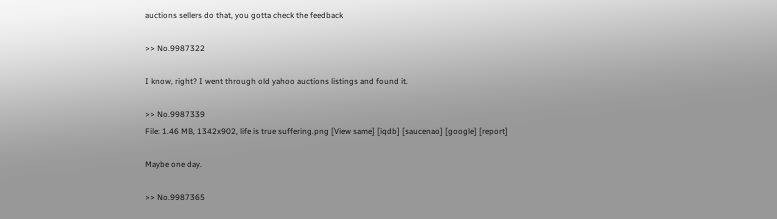auctions sellers do that, you gotta check the feedback

>> No.9987322

I know, right? I went through old yahoo auctions listings and found it.

>> No.9987339
File: 1.46 MB, 1342x902, life is true suffering.png [View same] [iqdb] [saucenao] [google] [report]

Maybe one day.

>> No.9987365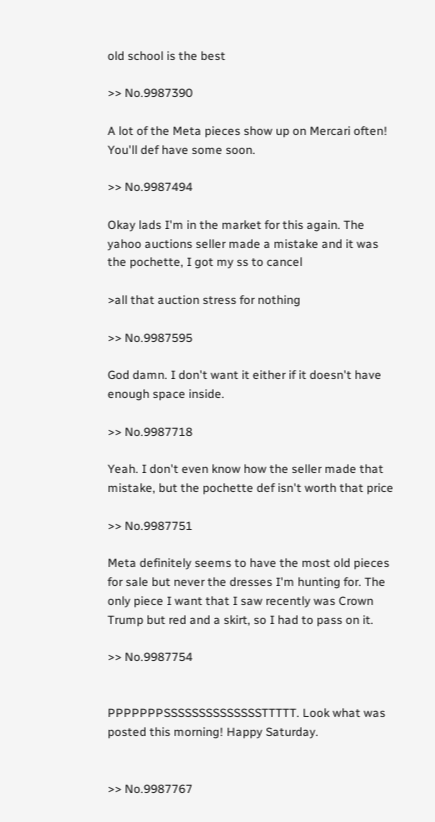old school is the best

>> No.9987390

A lot of the Meta pieces show up on Mercari often! You'll def have some soon.

>> No.9987494

Okay lads I'm in the market for this again. The yahoo auctions seller made a mistake and it was the pochette, I got my ss to cancel

>all that auction stress for nothing

>> No.9987595

God damn. I don't want it either if it doesn't have enough space inside.

>> No.9987718

Yeah. I don't even know how the seller made that mistake, but the pochette def isn't worth that price

>> No.9987751

Meta definitely seems to have the most old pieces for sale but never the dresses I'm hunting for. The only piece I want that I saw recently was Crown Trump but red and a skirt, so I had to pass on it.

>> No.9987754


PPPPPPPSSSSSSSSSSSSSSTTTTT. Look what was posted this morning! Happy Saturday.


>> No.9987767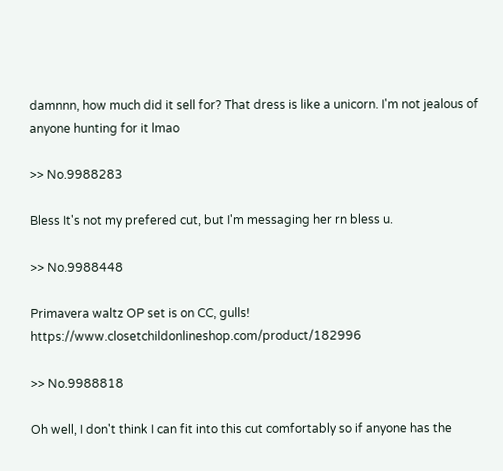damnnn, how much did it sell for? That dress is like a unicorn. I'm not jealous of anyone hunting for it lmao

>> No.9988283

Bless It's not my prefered cut, but I'm messaging her rn bless u.

>> No.9988448

Primavera waltz OP set is on CC, gulls! https://www.closetchildonlineshop.com/product/182996

>> No.9988818

Oh well, I don't think I can fit into this cut comfortably so if anyone has the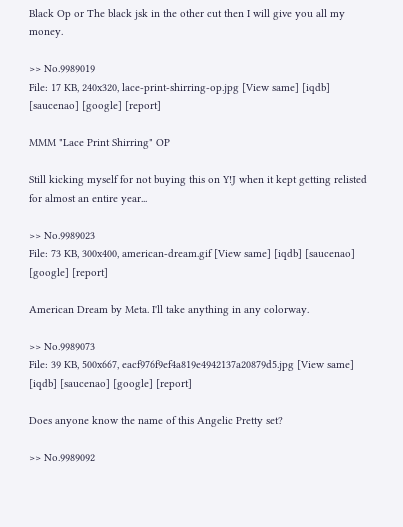Black Op or The black jsk in the other cut then I will give you all my money.

>> No.9989019
File: 17 KB, 240x320, lace-print-shirring-op.jpg [View same] [iqdb] [saucenao] [google] [report]

MMM "Lace Print Shirring" OP

Still kicking myself for not buying this on Y!J when it kept getting relisted for almost an entire year...

>> No.9989023
File: 73 KB, 300x400, american-dream.gif [View same] [iqdb] [saucenao] [google] [report]

American Dream by Meta. I'll take anything in any colorway.

>> No.9989073
File: 39 KB, 500x667, eacf976f9ef4a819e4942137a20879d5.jpg [View same] [iqdb] [saucenao] [google] [report]

Does anyone know the name of this Angelic Pretty set?

>> No.9989092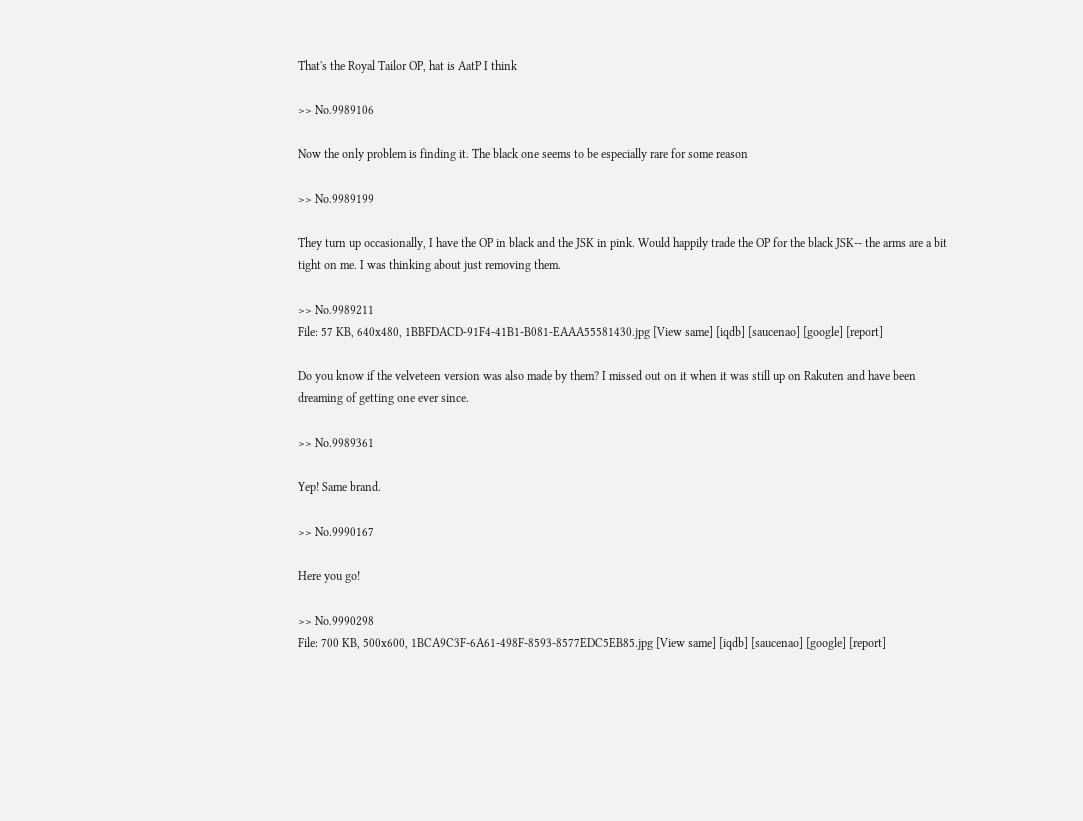That's the Royal Tailor OP, hat is AatP I think

>> No.9989106

Now the only problem is finding it. The black one seems to be especially rare for some reason

>> No.9989199

They turn up occasionally, I have the OP in black and the JSK in pink. Would happily trade the OP for the black JSK-- the arms are a bit tight on me. I was thinking about just removing them.

>> No.9989211
File: 57 KB, 640x480, 1BBFDACD-91F4-41B1-B081-EAAA55581430.jpg [View same] [iqdb] [saucenao] [google] [report]

Do you know if the velveteen version was also made by them? I missed out on it when it was still up on Rakuten and have been dreaming of getting one ever since.

>> No.9989361

Yep! Same brand.

>> No.9990167

Here you go!

>> No.9990298
File: 700 KB, 500x600, 1BCA9C3F-6A61-498F-8593-8577EDC5EB85.jpg [View same] [iqdb] [saucenao] [google] [report]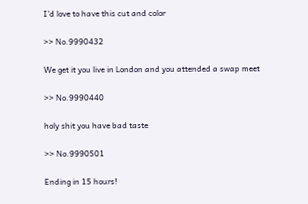I’d love to have this cut and color

>> No.9990432

We get it you live in London and you attended a swap meet

>> No.9990440

holy shit you have bad taste

>> No.9990501

Ending in 15 hours!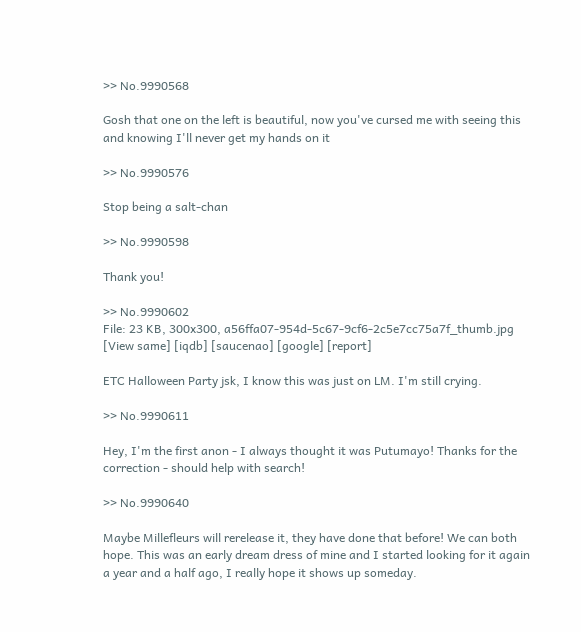>> No.9990568

Gosh that one on the left is beautiful, now you've cursed me with seeing this and knowing I'll never get my hands on it

>> No.9990576

Stop being a salt-chan

>> No.9990598

Thank you!

>> No.9990602
File: 23 KB, 300x300, a56ffa07-954d-5c67-9cf6-2c5e7cc75a7f_thumb.jpg [View same] [iqdb] [saucenao] [google] [report]

ETC Halloween Party jsk, I know this was just on LM. I'm still crying.

>> No.9990611

Hey, I'm the first anon - I always thought it was Putumayo! Thanks for the correction - should help with search!

>> No.9990640

Maybe Millefleurs will rerelease it, they have done that before! We can both hope. This was an early dream dress of mine and I started looking for it again a year and a half ago, I really hope it shows up someday.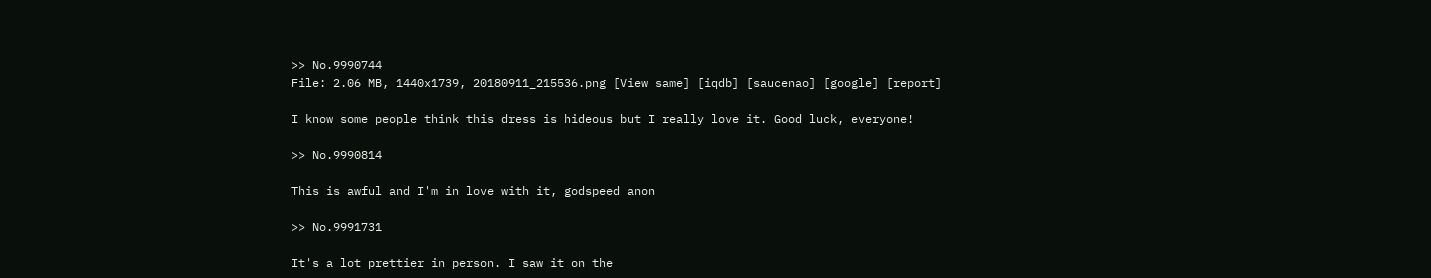>> No.9990744
File: 2.06 MB, 1440x1739, 20180911_215536.png [View same] [iqdb] [saucenao] [google] [report]

I know some people think this dress is hideous but I really love it. Good luck, everyone!

>> No.9990814

This is awful and I'm in love with it, godspeed anon

>> No.9991731

It's a lot prettier in person. I saw it on the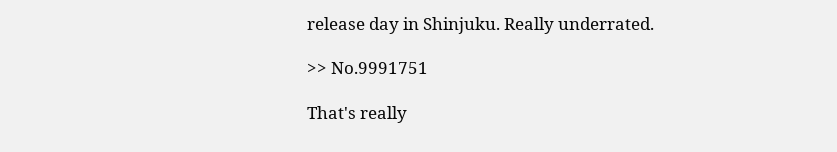release day in Shinjuku. Really underrated.

>> No.9991751

That's really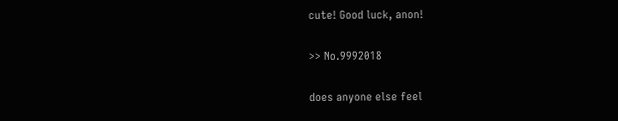cute! Good luck, anon!

>> No.9992018

does anyone else feel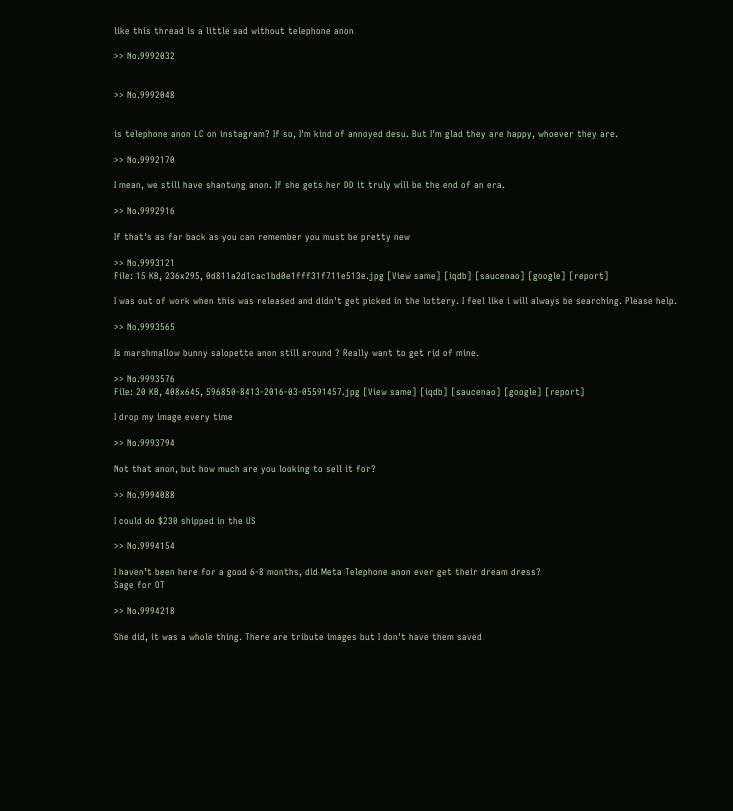like this thread is a little sad without telephone anon

>> No.9992032


>> No.9992048


is telephone anon LC on instagram? If so, I'm kind of annoyed desu. But I'm glad they are happy, whoever they are.

>> No.9992170

I mean, we still have shantung anon. If she gets her DD it truly will be the end of an era.

>> No.9992916

If that's as far back as you can remember you must be pretty new

>> No.9993121
File: 15 KB, 236x295, 0d811a2d1cac1bd0e1fff31f711e513e.jpg [View same] [iqdb] [saucenao] [google] [report]

I was out of work when this was released and didn't get picked in the lottery. I feel like i will always be searching. Please help.

>> No.9993565

Is marshmallow bunny salopette anon still around ? Really want to get rid of mine.

>> No.9993576
File: 20 KB, 408x645, 596850-8413-2016-03-05591457.jpg [View same] [iqdb] [saucenao] [google] [report]

I drop my image every time

>> No.9993794

Not that anon, but how much are you looking to sell it for?

>> No.9994088

I could do $230 shipped in the US

>> No.9994154

I haven’t been here for a good 6-8 months, did Meta Telephone anon ever get their dream dress?
Sage for OT

>> No.9994218

She did, it was a whole thing. There are tribute images but I don't have them saved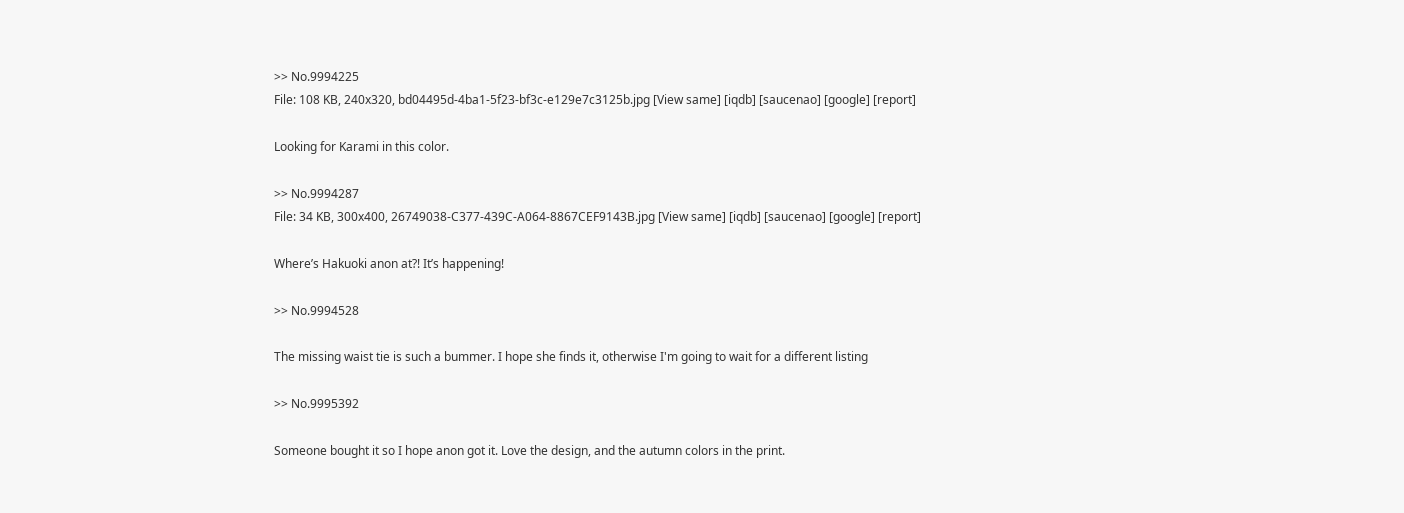>> No.9994225
File: 108 KB, 240x320, bd04495d-4ba1-5f23-bf3c-e129e7c3125b.jpg [View same] [iqdb] [saucenao] [google] [report]

Looking for Karami in this color.

>> No.9994287
File: 34 KB, 300x400, 26749038-C377-439C-A064-8867CEF9143B.jpg [View same] [iqdb] [saucenao] [google] [report]

Where’s Hakuoki anon at?! It’s happening!

>> No.9994528

The missing waist tie is such a bummer. I hope she finds it, otherwise I'm going to wait for a different listing

>> No.9995392

Someone bought it so I hope anon got it. Love the design, and the autumn colors in the print.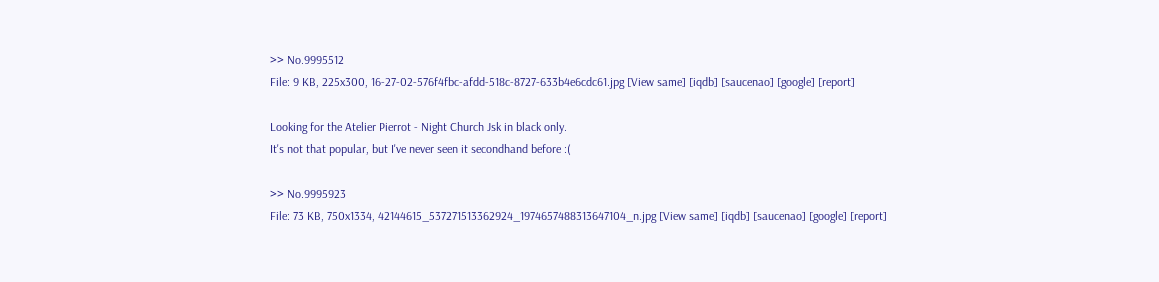>> No.9995512
File: 9 KB, 225x300, 16-27-02-576f4fbc-afdd-518c-8727-633b4e6cdc61.jpg [View same] [iqdb] [saucenao] [google] [report]

Looking for the Atelier Pierrot - Night Church Jsk in black only.
It's not that popular, but I've never seen it secondhand before :(

>> No.9995923
File: 73 KB, 750x1334, 42144615_537271513362924_1974657488313647104_n.jpg [View same] [iqdb] [saucenao] [google] [report]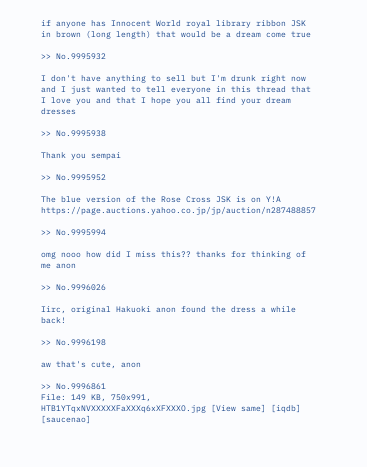if anyone has Innocent World royal library ribbon JSK in brown (long length) that would be a dream come true

>> No.9995932

I don't have anything to sell but I'm drunk right now and I just wanted to tell everyone in this thread that I love you and that I hope you all find your dream dresses

>> No.9995938

Thank you sempai

>> No.9995952

The blue version of the Rose Cross JSK is on Y!A https://page.auctions.yahoo.co.jp/jp/auction/n287488857

>> No.9995994

omg nooo how did I miss this?? thanks for thinking of me anon

>> No.9996026

Iirc, original Hakuoki anon found the dress a while back!

>> No.9996198

aw that's cute, anon

>> No.9996861
File: 149 KB, 750x991, HTB1YTqxNVXXXXXFaXXXq6xXFXXXO.jpg [View same] [iqdb] [saucenao]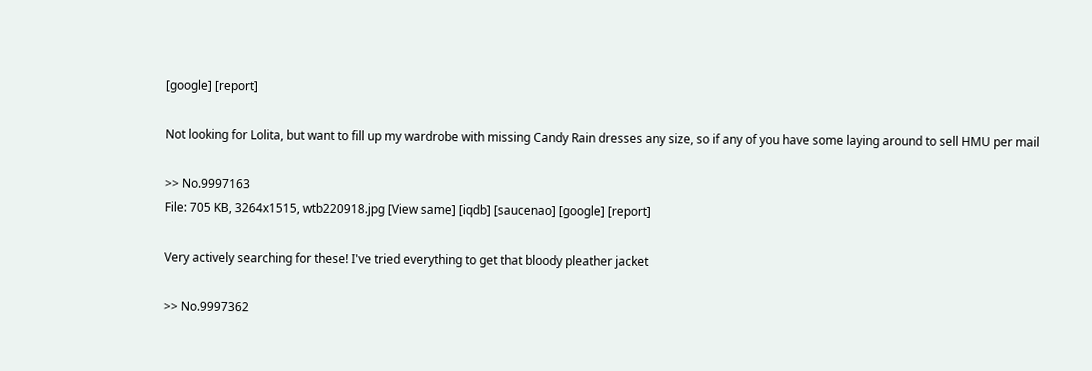[google] [report]

Not looking for Lolita, but want to fill up my wardrobe with missing Candy Rain dresses any size, so if any of you have some laying around to sell HMU per mail

>> No.9997163
File: 705 KB, 3264x1515, wtb220918.jpg [View same] [iqdb] [saucenao] [google] [report]

Very actively searching for these! I've tried everything to get that bloody pleather jacket

>> No.9997362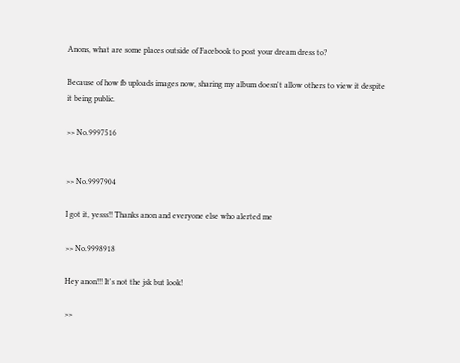Anons, what are some places outside of Facebook to post your dream dress to?

Because of how fb uploads images now, sharing my album doesn't allow others to view it despite it being public.

>> No.9997516


>> No.9997904

I got it, yesss!! Thanks anon and everyone else who alerted me

>> No.9998918

Hey anon!!! It's not the jsk but look!

>>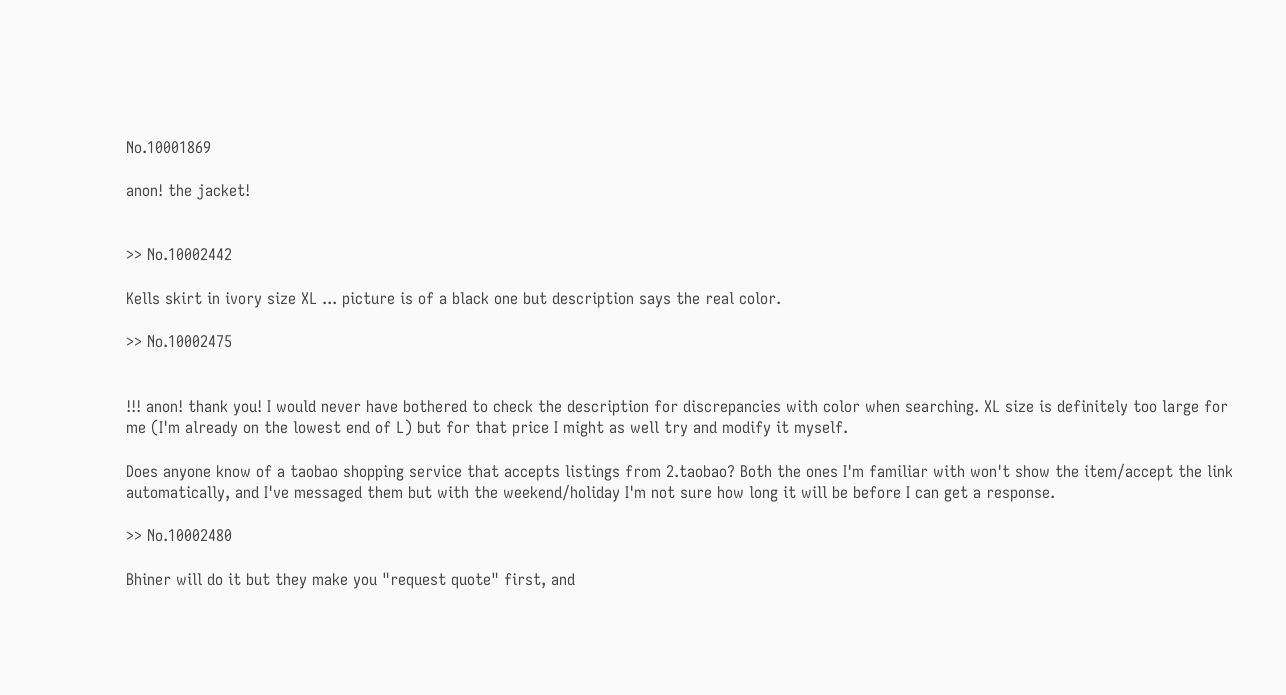No.10001869

anon! the jacket!


>> No.10002442

Kells skirt in ivory size XL ... picture is of a black one but description says the real color.

>> No.10002475


!!! anon! thank you! I would never have bothered to check the description for discrepancies with color when searching. XL size is definitely too large for me (I'm already on the lowest end of L) but for that price I might as well try and modify it myself.

Does anyone know of a taobao shopping service that accepts listings from 2.taobao? Both the ones I'm familiar with won't show the item/accept the link automatically, and I've messaged them but with the weekend/holiday I'm not sure how long it will be before I can get a response.

>> No.10002480

Bhiner will do it but they make you "request quote" first, and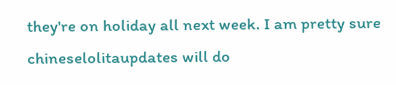they're on holiday all next week. I am pretty sure chineselolitaupdates will do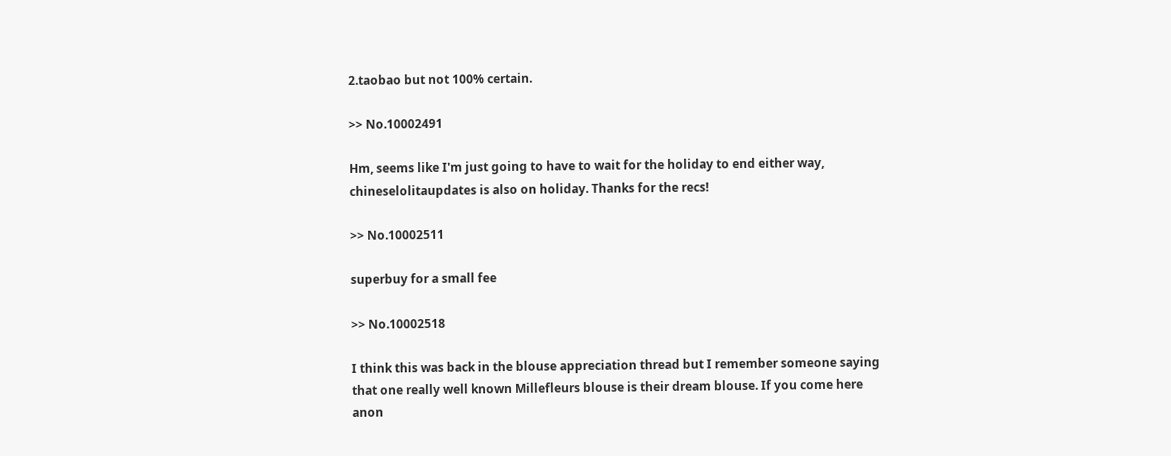2.taobao but not 100% certain.

>> No.10002491

Hm, seems like I'm just going to have to wait for the holiday to end either way, chineselolitaupdates is also on holiday. Thanks for the recs!

>> No.10002511

superbuy for a small fee

>> No.10002518

I think this was back in the blouse appreciation thread but I remember someone saying that one really well known Millefleurs blouse is their dream blouse. If you come here anon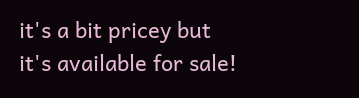it's a bit pricey but it's available for sale!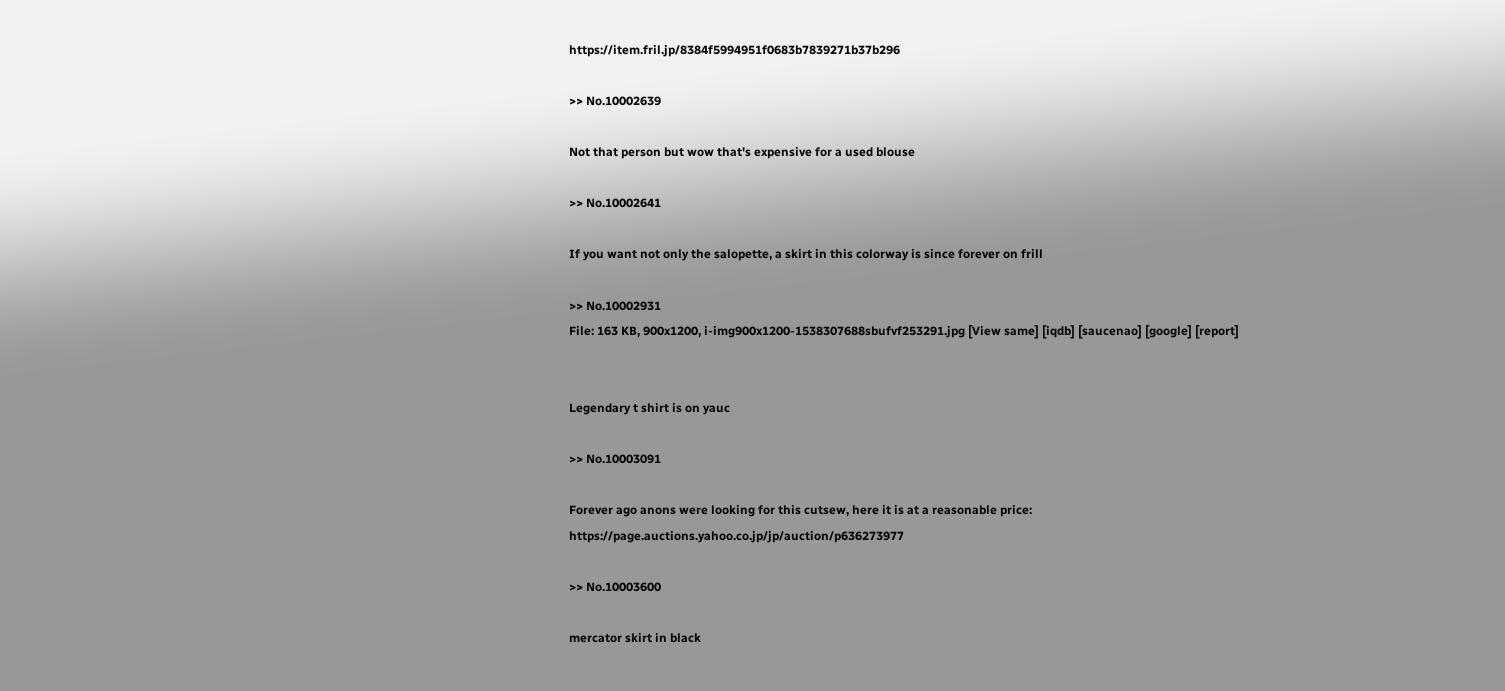https://item.fril.jp/8384f5994951f0683b7839271b37b296

>> No.10002639

Not that person but wow that's expensive for a used blouse

>> No.10002641

If you want not only the salopette, a skirt in this colorway is since forever on frill

>> No.10002931
File: 163 KB, 900x1200, i-img900x1200-1538307688sbufvf253291.jpg [View same] [iqdb] [saucenao] [google] [report]


Legendary t shirt is on yauc

>> No.10003091

Forever ago anons were looking for this cutsew, here it is at a reasonable price: https://page.auctions.yahoo.co.jp/jp/auction/p636273977

>> No.10003600

mercator skirt in black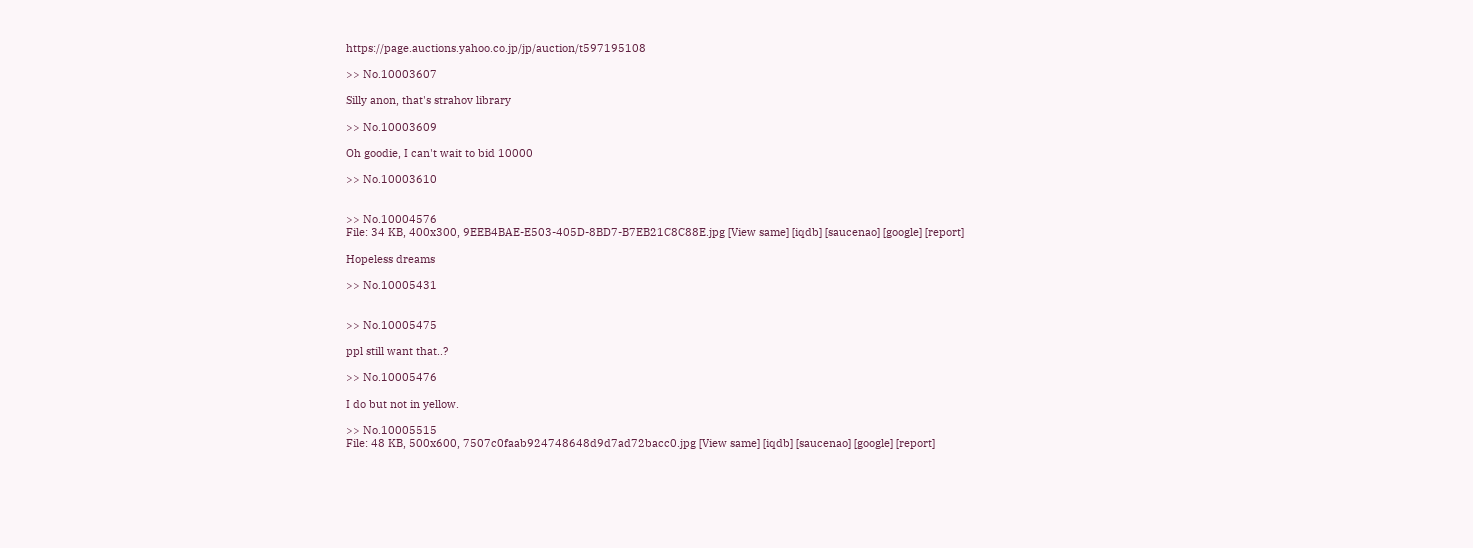https://page.auctions.yahoo.co.jp/jp/auction/t597195108

>> No.10003607

Silly anon, that's strahov library

>> No.10003609

Oh goodie, I can't wait to bid 10000

>> No.10003610


>> No.10004576
File: 34 KB, 400x300, 9EEB4BAE-E503-405D-8BD7-B7EB21C8C88E.jpg [View same] [iqdb] [saucenao] [google] [report]

Hopeless dreams

>> No.10005431


>> No.10005475

ppl still want that..?

>> No.10005476

I do but not in yellow.

>> No.10005515
File: 48 KB, 500x600, 7507c0faab924748648d9d7ad72bacc0.jpg [View same] [iqdb] [saucenao] [google] [report]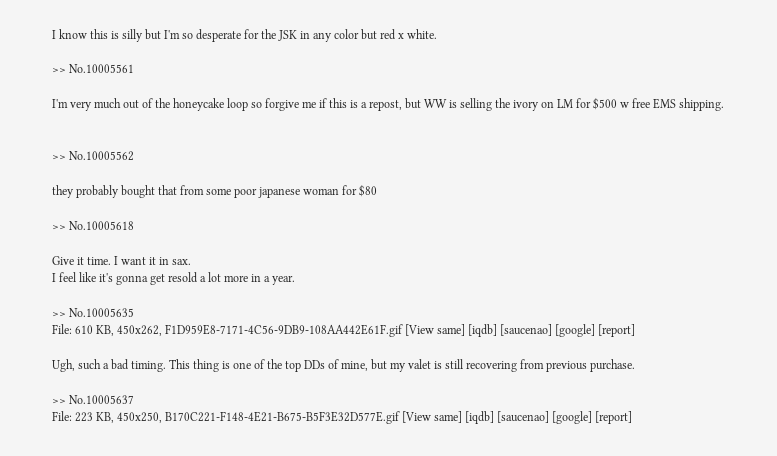I know this is silly but I'm so desperate for the JSK in any color but red x white.

>> No.10005561

I'm very much out of the honeycake loop so forgive me if this is a repost, but WW is selling the ivory on LM for $500 w free EMS shipping.


>> No.10005562

they probably bought that from some poor japanese woman for $80

>> No.10005618

Give it time. I want it in sax.
I feel like it's gonna get resold a lot more in a year.

>> No.10005635
File: 610 KB, 450x262, F1D959E8-7171-4C56-9DB9-108AA442E61F.gif [View same] [iqdb] [saucenao] [google] [report]

Ugh, such a bad timing. This thing is one of the top DDs of mine, but my valet is still recovering from previous purchase.

>> No.10005637
File: 223 KB, 450x250, B170C221-F148-4E21-B675-B5F3E32D577E.gif [View same] [iqdb] [saucenao] [google] [report]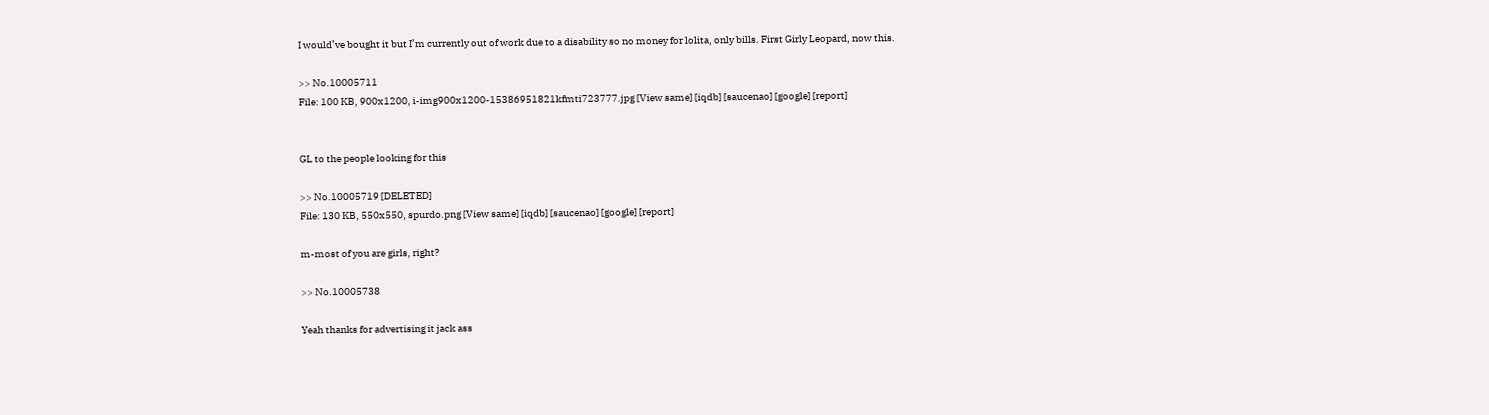I would’ve bought it but I’m currently out of work due to a disability so no money for lolita, only bills. First Girly Leopard, now this.

>> No.10005711
File: 100 KB, 900x1200, i-img900x1200-15386951821kfmti723777.jpg [View same] [iqdb] [saucenao] [google] [report]


GL to the people looking for this

>> No.10005719 [DELETED]
File: 130 KB, 550x550, spurdo.png [View same] [iqdb] [saucenao] [google] [report]

m-most of you are girls, right?

>> No.10005738

Yeah thanks for advertising it jack ass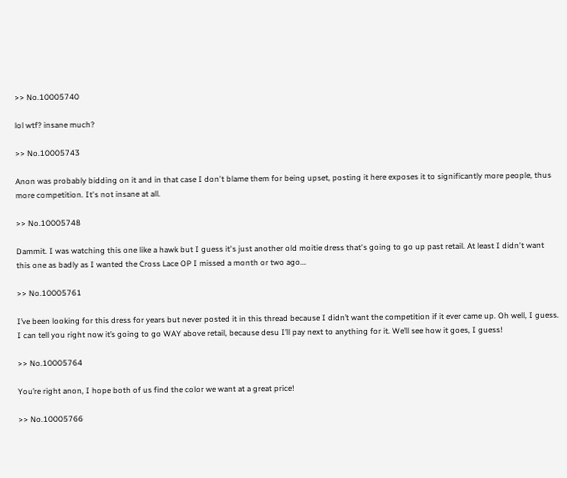>> No.10005740

lol wtf? insane much?

>> No.10005743

Anon was probably bidding on it and in that case I don't blame them for being upset, posting it here exposes it to significantly more people, thus more competition. It's not insane at all.

>> No.10005748

Dammit. I was watching this one like a hawk but I guess it's just another old moitie dress that's going to go up past retail. At least I didn't want this one as badly as I wanted the Cross Lace OP I missed a month or two ago...

>> No.10005761

I’ve been looking for this dress for years but never posted it in this thread because I didn’t want the competition if it ever came up. Oh well, I guess. I can tell you right now it’s going to go WAY above retail, because desu I’ll pay next to anything for it. We’ll see how it goes, I guess!

>> No.10005764

You’re right anon, I hope both of us find the color we want at a great price!

>> No.10005766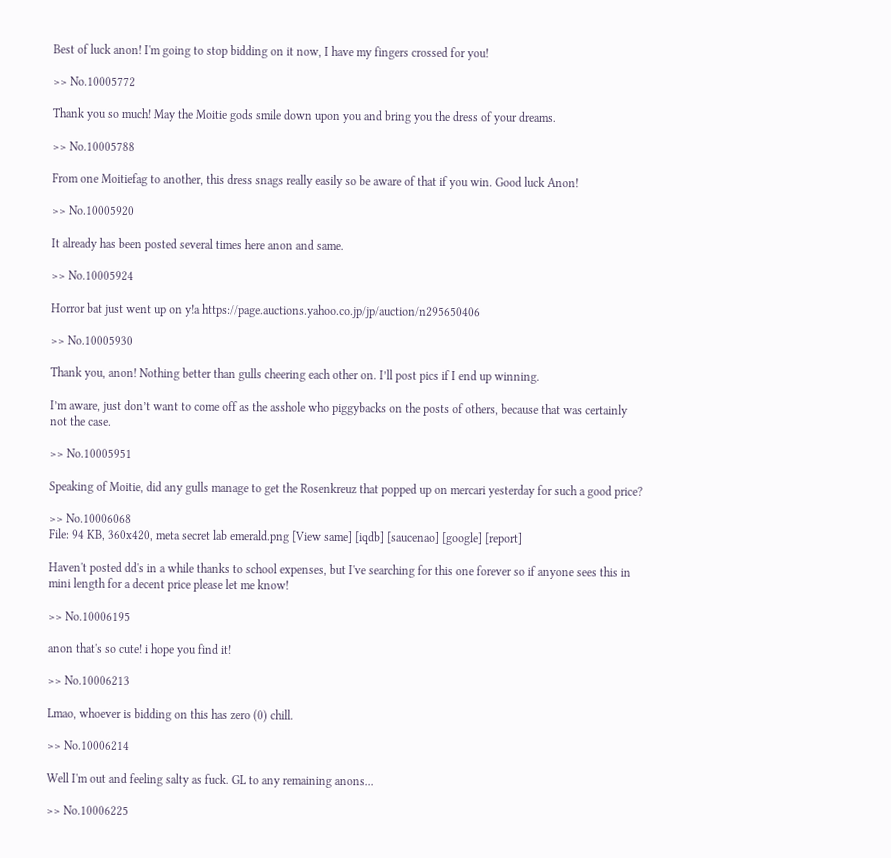Best of luck anon! I'm going to stop bidding on it now, I have my fingers crossed for you!

>> No.10005772

Thank you so much! May the Moitie gods smile down upon you and bring you the dress of your dreams.

>> No.10005788

From one Moitiefag to another, this dress snags really easily so be aware of that if you win. Good luck Anon!

>> No.10005920

It already has been posted several times here anon and same.

>> No.10005924

Horror bat just went up on y!a https://page.auctions.yahoo.co.jp/jp/auction/n295650406

>> No.10005930

Thank you, anon! Nothing better than gulls cheering each other on. I’ll post pics if I end up winning.

I’m aware, just don’t want to come off as the asshole who piggybacks on the posts of others, because that was certainly not the case.

>> No.10005951

Speaking of Moitie, did any gulls manage to get the Rosenkreuz that popped up on mercari yesterday for such a good price?

>> No.10006068
File: 94 KB, 360x420, meta secret lab emerald.png [View same] [iqdb] [saucenao] [google] [report]

Haven't posted dd's in a while thanks to school expenses, but I've searching for this one forever so if anyone sees this in mini length for a decent price please let me know!

>> No.10006195

anon that's so cute! i hope you find it!

>> No.10006213

Lmao, whoever is bidding on this has zero (0) chill.

>> No.10006214

Well I'm out and feeling salty as fuck. GL to any remaining anons...

>> No.10006225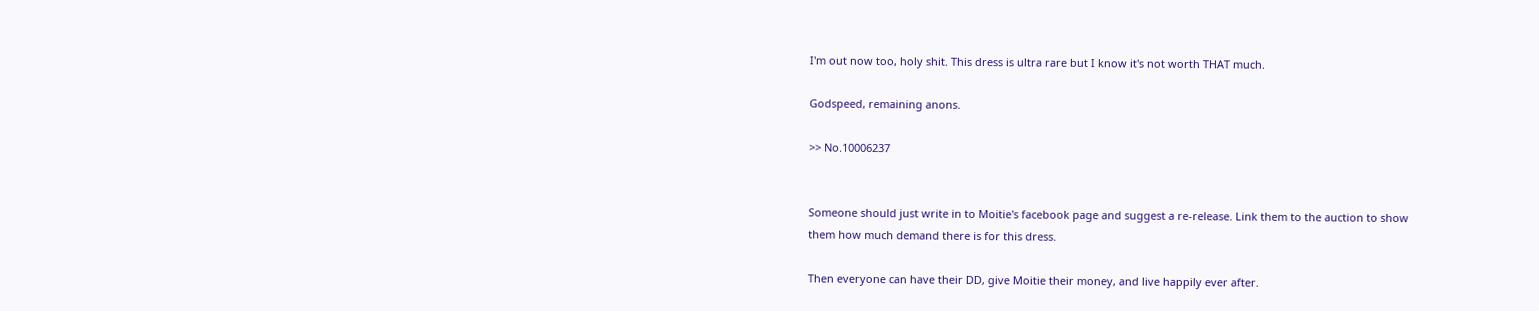I'm out now too, holy shit. This dress is ultra rare but I know it's not worth THAT much.

Godspeed, remaining anons.

>> No.10006237


Someone should just write in to Moitie's facebook page and suggest a re-release. Link them to the auction to show them how much demand there is for this dress.

Then everyone can have their DD, give Moitie their money, and live happily ever after.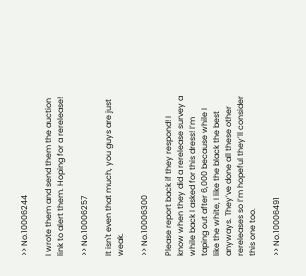>> No.10006244

I wrote them and send them the auction link to alert them. Hoping for a rerelease!

>> No.10006257

It isn't even that much, you guys are just weak.

>> No.10006300

Please report back if they respond! I know when they did a rerelease survey a while back I asked for this dress! I’m taping out after 6,000 because while I like the white, I like the black the best anyways. They’ve done all these other rereleases so I’m hopeful they’ll consider this one too.

>> No.10006491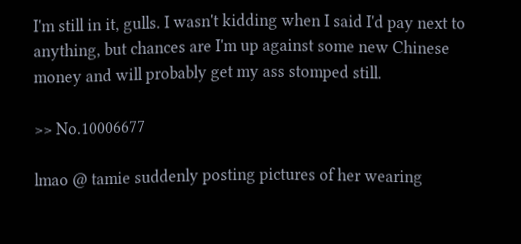I'm still in it, gulls. I wasn't kidding when I said I'd pay next to anything, but chances are I'm up against some new Chinese money and will probably get my ass stomped still.

>> No.10006677

lmao @ tamie suddenly posting pictures of her wearing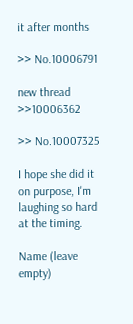it after months

>> No.10006791

new thread >>10006362

>> No.10007325

I hope she did it on purpose, I'm laughing so hard at the timing.

Name (leave empty)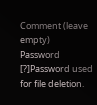Comment (leave empty)
Password [?]Password used for file deletion.